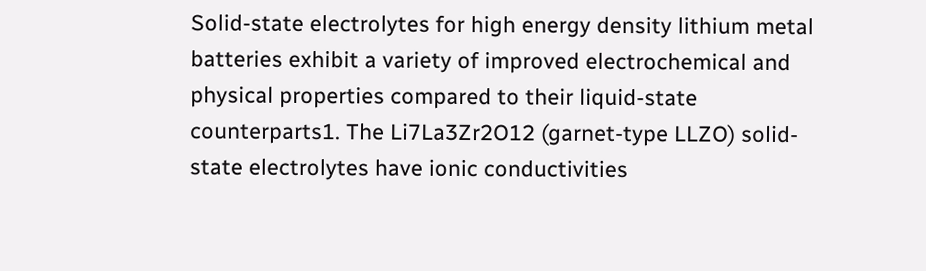Solid-state electrolytes for high energy density lithium metal batteries exhibit a variety of improved electrochemical and physical properties compared to their liquid-state counterparts1. The Li7La3Zr2O12 (garnet-type LLZO) solid-state electrolytes have ionic conductivities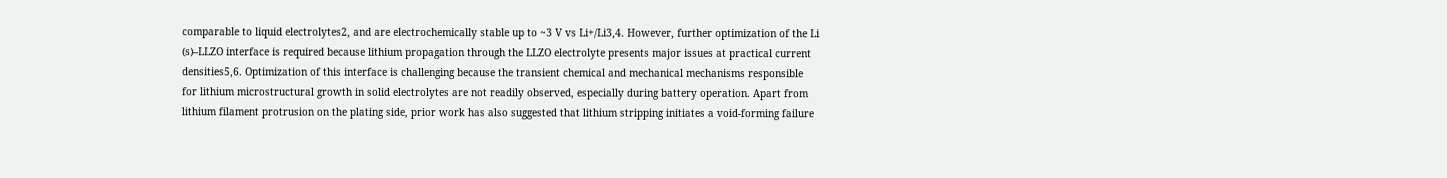comparable to liquid electrolytes2, and are electrochemically stable up to ~3 V vs Li+/Li3,4. However, further optimization of the Li (s)–LLZO interface is required because lithium propagation through the LLZO electrolyte presents major issues at practical current densities5,6. Optimization of this interface is challenging because the transient chemical and mechanical mechanisms responsible for lithium microstructural growth in solid electrolytes are not readily observed, especially during battery operation. Apart from lithium filament protrusion on the plating side, prior work has also suggested that lithium stripping initiates a void-forming failure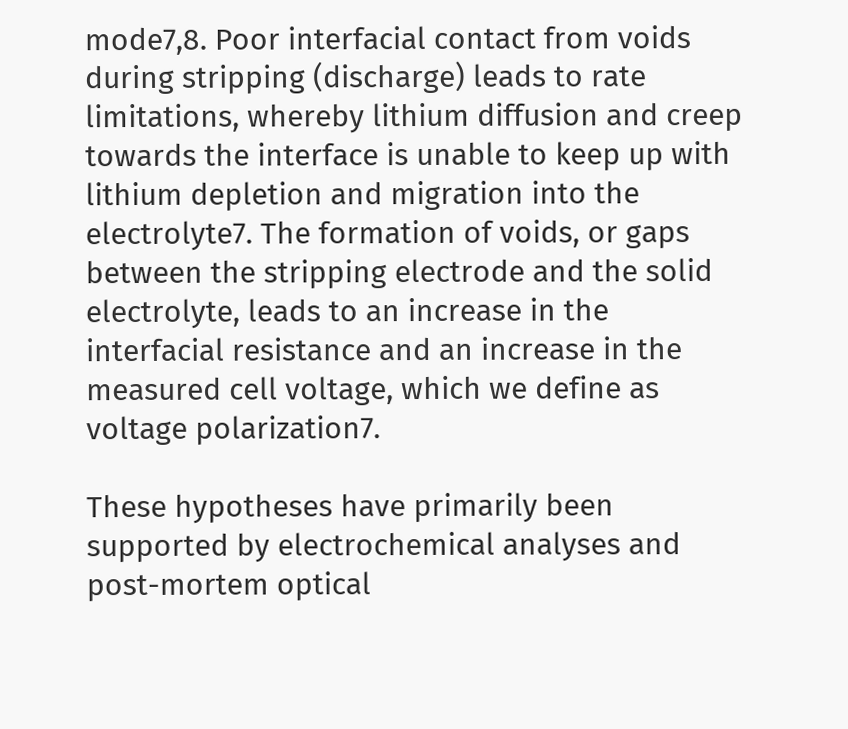mode7,8. Poor interfacial contact from voids during stripping (discharge) leads to rate limitations, whereby lithium diffusion and creep towards the interface is unable to keep up with lithium depletion and migration into the electrolyte7. The formation of voids, or gaps between the stripping electrode and the solid electrolyte, leads to an increase in the interfacial resistance and an increase in the measured cell voltage, which we define as voltage polarization7.

These hypotheses have primarily been supported by electrochemical analyses and post-mortem optical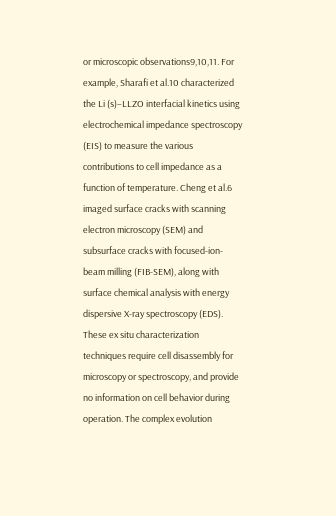or microscopic observations9,10,11. For example, Sharafi et al.10 characterized the Li (s)–LLZO interfacial kinetics using electrochemical impedance spectroscopy (EIS) to measure the various contributions to cell impedance as a function of temperature. Cheng et al.6 imaged surface cracks with scanning electron microscopy (SEM) and subsurface cracks with focused-ion-beam milling (FIB-SEM), along with surface chemical analysis with energy dispersive X-ray spectroscopy (EDS). These ex situ characterization techniques require cell disassembly for microscopy or spectroscopy, and provide no information on cell behavior during operation. The complex evolution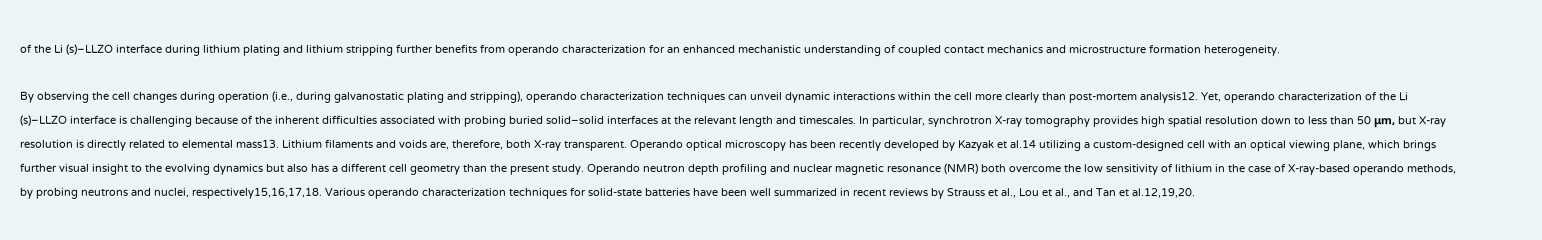of the Li (s)–LLZO interface during lithium plating and lithium stripping further benefits from operando characterization for an enhanced mechanistic understanding of coupled contact mechanics and microstructure formation heterogeneity.

By observing the cell changes during operation (i.e., during galvanostatic plating and stripping), operando characterization techniques can unveil dynamic interactions within the cell more clearly than post-mortem analysis12. Yet, operando characterization of the Li (s)–LLZO interface is challenging because of the inherent difficulties associated with probing buried solid–solid interfaces at the relevant length and timescales. In particular, synchrotron X-ray tomography provides high spatial resolution down to less than 50 μm, but X-ray resolution is directly related to elemental mass13. Lithium filaments and voids are, therefore, both X-ray transparent. Operando optical microscopy has been recently developed by Kazyak et al.14 utilizing a custom-designed cell with an optical viewing plane, which brings further visual insight to the evolving dynamics but also has a different cell geometry than the present study. Operando neutron depth profiling and nuclear magnetic resonance (NMR) both overcome the low sensitivity of lithium in the case of X-ray-based operando methods, by probing neutrons and nuclei, respectively15,16,17,18. Various operando characterization techniques for solid-state batteries have been well summarized in recent reviews by Strauss et al., Lou et al., and Tan et al.12,19,20.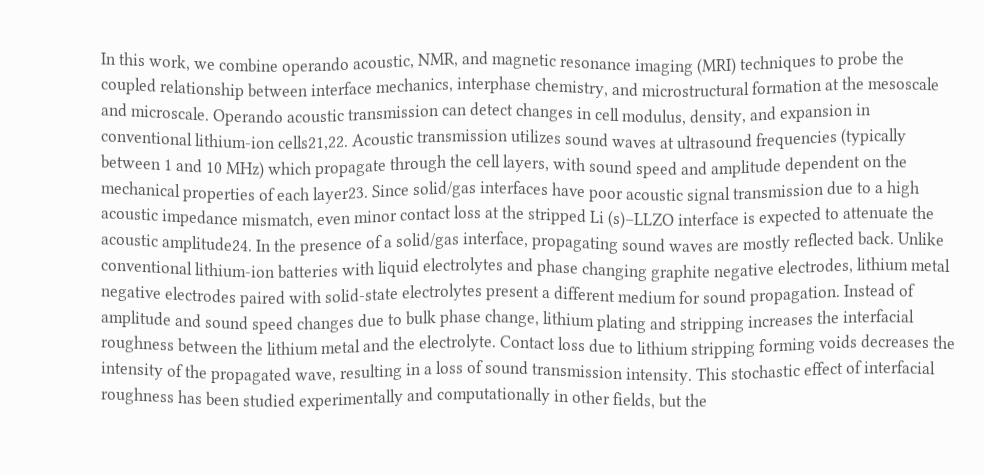In this work, we combine operando acoustic, NMR, and magnetic resonance imaging (MRI) techniques to probe the coupled relationship between interface mechanics, interphase chemistry, and microstructural formation at the mesoscale and microscale. Operando acoustic transmission can detect changes in cell modulus, density, and expansion in conventional lithium-ion cells21,22. Acoustic transmission utilizes sound waves at ultrasound frequencies (typically between 1 and 10 MHz) which propagate through the cell layers, with sound speed and amplitude dependent on the mechanical properties of each layer23. Since solid/gas interfaces have poor acoustic signal transmission due to a high acoustic impedance mismatch, even minor contact loss at the stripped Li (s)–LLZO interface is expected to attenuate the acoustic amplitude24. In the presence of a solid/gas interface, propagating sound waves are mostly reflected back. Unlike conventional lithium-ion batteries with liquid electrolytes and phase changing graphite negative electrodes, lithium metal negative electrodes paired with solid-state electrolytes present a different medium for sound propagation. Instead of amplitude and sound speed changes due to bulk phase change, lithium plating and stripping increases the interfacial roughness between the lithium metal and the electrolyte. Contact loss due to lithium stripping forming voids decreases the intensity of the propagated wave, resulting in a loss of sound transmission intensity. This stochastic effect of interfacial roughness has been studied experimentally and computationally in other fields, but the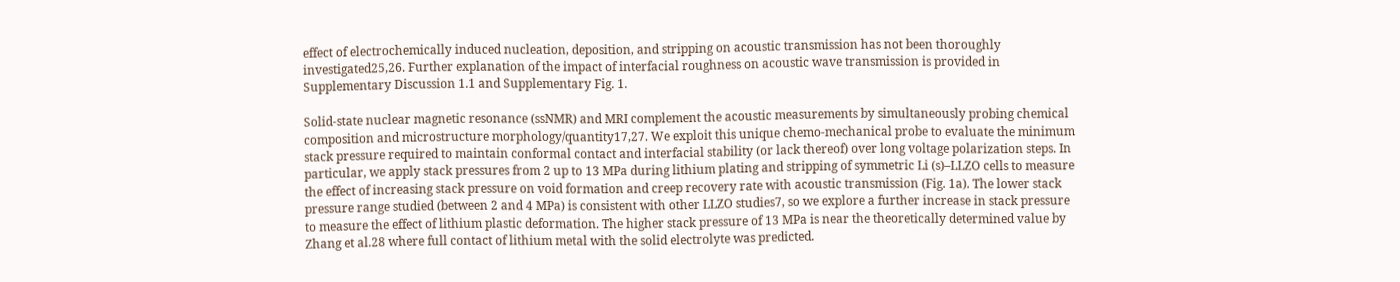effect of electrochemically induced nucleation, deposition, and stripping on acoustic transmission has not been thoroughly investigated25,26. Further explanation of the impact of interfacial roughness on acoustic wave transmission is provided in Supplementary Discussion 1.1 and Supplementary Fig. 1.

Solid-state nuclear magnetic resonance (ssNMR) and MRI complement the acoustic measurements by simultaneously probing chemical composition and microstructure morphology/quantity17,27. We exploit this unique chemo-mechanical probe to evaluate the minimum stack pressure required to maintain conformal contact and interfacial stability (or lack thereof) over long voltage polarization steps. In particular, we apply stack pressures from 2 up to 13 MPa during lithium plating and stripping of symmetric Li (s)–LLZO cells to measure the effect of increasing stack pressure on void formation and creep recovery rate with acoustic transmission (Fig. 1a). The lower stack pressure range studied (between 2 and 4 MPa) is consistent with other LLZO studies7, so we explore a further increase in stack pressure to measure the effect of lithium plastic deformation. The higher stack pressure of 13 MPa is near the theoretically determined value by Zhang et al.28 where full contact of lithium metal with the solid electrolyte was predicted.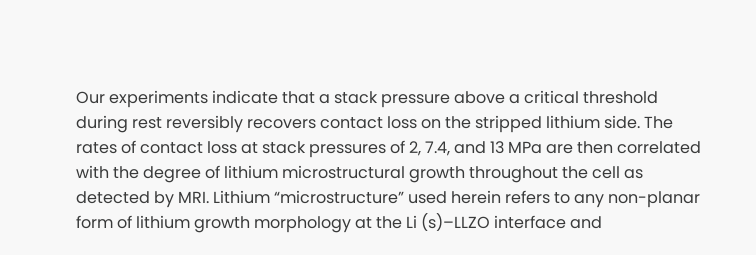Our experiments indicate that a stack pressure above a critical threshold during rest reversibly recovers contact loss on the stripped lithium side. The rates of contact loss at stack pressures of 2, 7.4, and 13 MPa are then correlated with the degree of lithium microstructural growth throughout the cell as detected by MRI. Lithium “microstructure” used herein refers to any non-planar form of lithium growth morphology at the Li (s)–LLZO interface and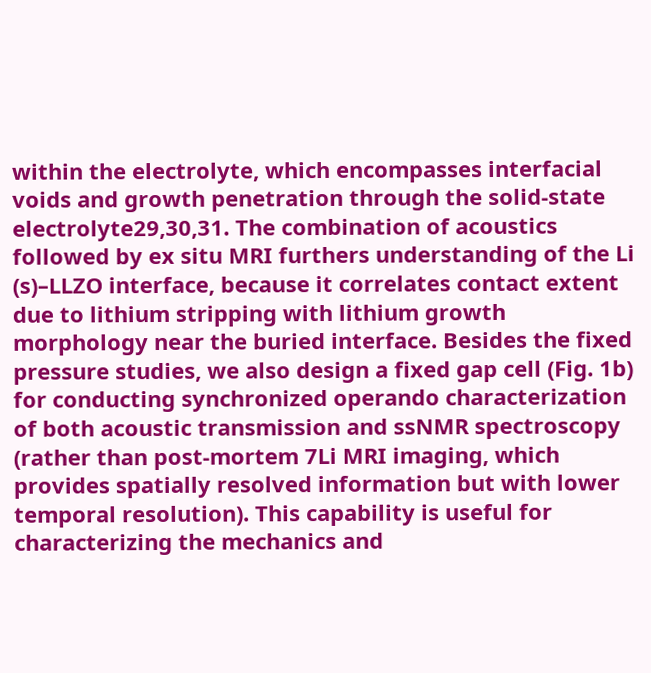within the electrolyte, which encompasses interfacial voids and growth penetration through the solid-state electrolyte29,30,31. The combination of acoustics followed by ex situ MRI furthers understanding of the Li (s)–LLZO interface, because it correlates contact extent due to lithium stripping with lithium growth morphology near the buried interface. Besides the fixed pressure studies, we also design a fixed gap cell (Fig. 1b) for conducting synchronized operando characterization of both acoustic transmission and ssNMR spectroscopy (rather than post-mortem 7Li MRI imaging, which provides spatially resolved information but with lower temporal resolution). This capability is useful for characterizing the mechanics and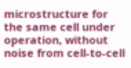microstructure for the same cell under operation, without noise from cell-to-cell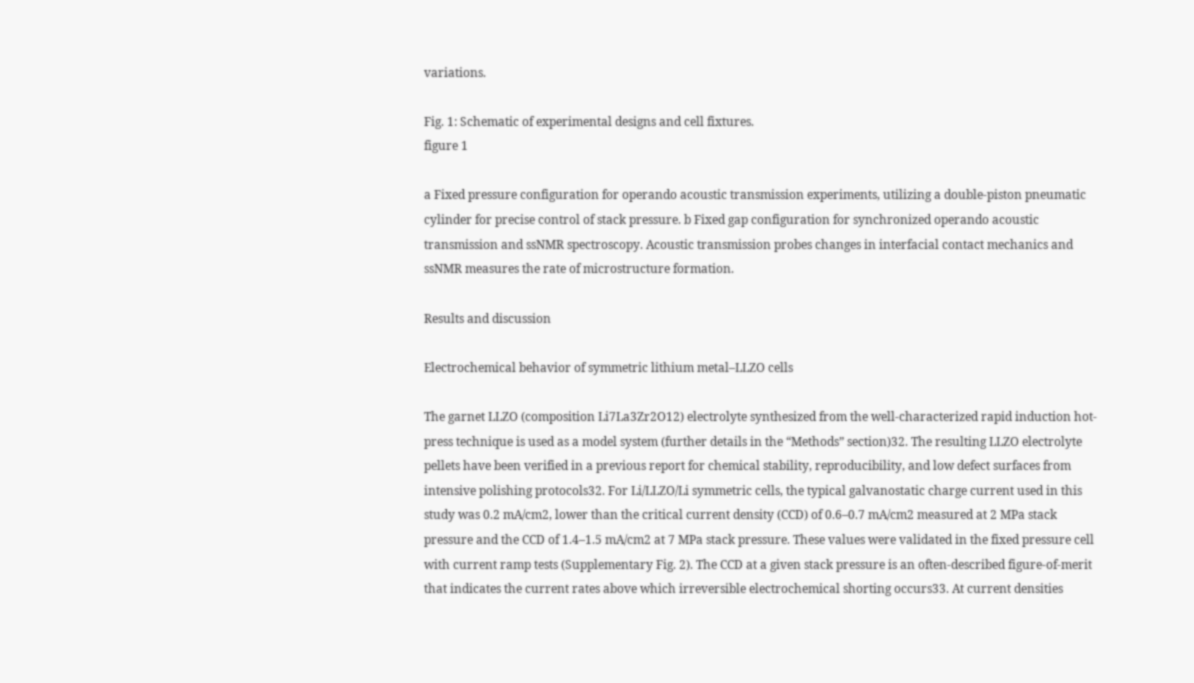variations.

Fig. 1: Schematic of experimental designs and cell fixtures.
figure 1

a Fixed pressure configuration for operando acoustic transmission experiments, utilizing a double-piston pneumatic cylinder for precise control of stack pressure. b Fixed gap configuration for synchronized operando acoustic transmission and ssNMR spectroscopy. Acoustic transmission probes changes in interfacial contact mechanics and ssNMR measures the rate of microstructure formation.

Results and discussion

Electrochemical behavior of symmetric lithium metal–LLZO cells

The garnet LLZO (composition Li7La3Zr2O12) electrolyte synthesized from the well-characterized rapid induction hot-press technique is used as a model system (further details in the “Methods” section)32. The resulting LLZO electrolyte pellets have been verified in a previous report for chemical stability, reproducibility, and low defect surfaces from intensive polishing protocols32. For Li/LLZO/Li symmetric cells, the typical galvanostatic charge current used in this study was 0.2 mA/cm2, lower than the critical current density (CCD) of 0.6–0.7 mA/cm2 measured at 2 MPa stack pressure and the CCD of 1.4–1.5 mA/cm2 at 7 MPa stack pressure. These values were validated in the fixed pressure cell with current ramp tests (Supplementary Fig. 2). The CCD at a given stack pressure is an often-described figure-of-merit that indicates the current rates above which irreversible electrochemical shorting occurs33. At current densities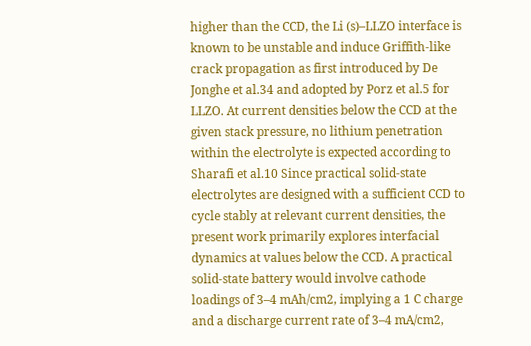higher than the CCD, the Li (s)–LLZO interface is known to be unstable and induce Griffith-like crack propagation as first introduced by De Jonghe et al.34 and adopted by Porz et al.5 for LLZO. At current densities below the CCD at the given stack pressure, no lithium penetration within the electrolyte is expected according to Sharafi et al.10 Since practical solid-state electrolytes are designed with a sufficient CCD to cycle stably at relevant current densities, the present work primarily explores interfacial dynamics at values below the CCD. A practical solid-state battery would involve cathode loadings of 3–4 mAh/cm2, implying a 1 C charge and a discharge current rate of 3–4 mA/cm2,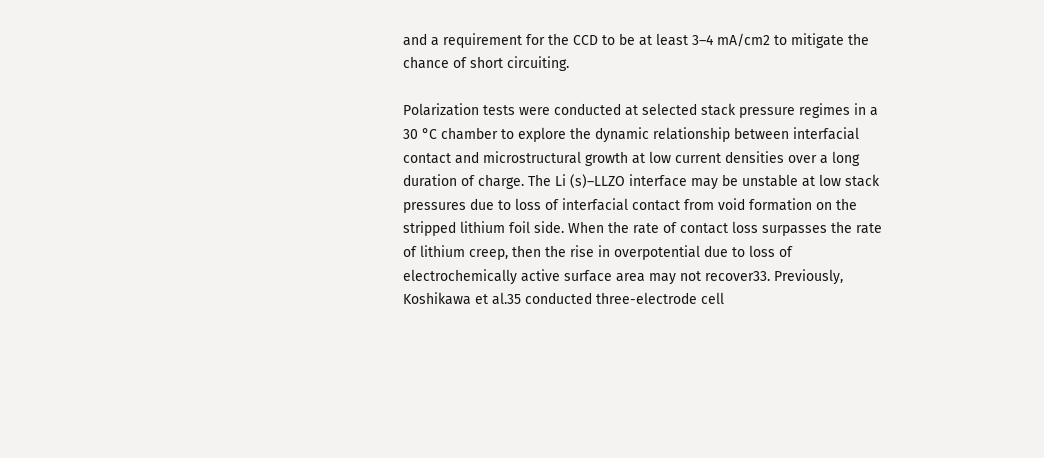and a requirement for the CCD to be at least 3–4 mA/cm2 to mitigate the chance of short circuiting.

Polarization tests were conducted at selected stack pressure regimes in a 30 °C chamber to explore the dynamic relationship between interfacial contact and microstructural growth at low current densities over a long duration of charge. The Li (s)–LLZO interface may be unstable at low stack pressures due to loss of interfacial contact from void formation on the stripped lithium foil side. When the rate of contact loss surpasses the rate of lithium creep, then the rise in overpotential due to loss of electrochemically active surface area may not recover33. Previously, Koshikawa et al.35 conducted three-electrode cell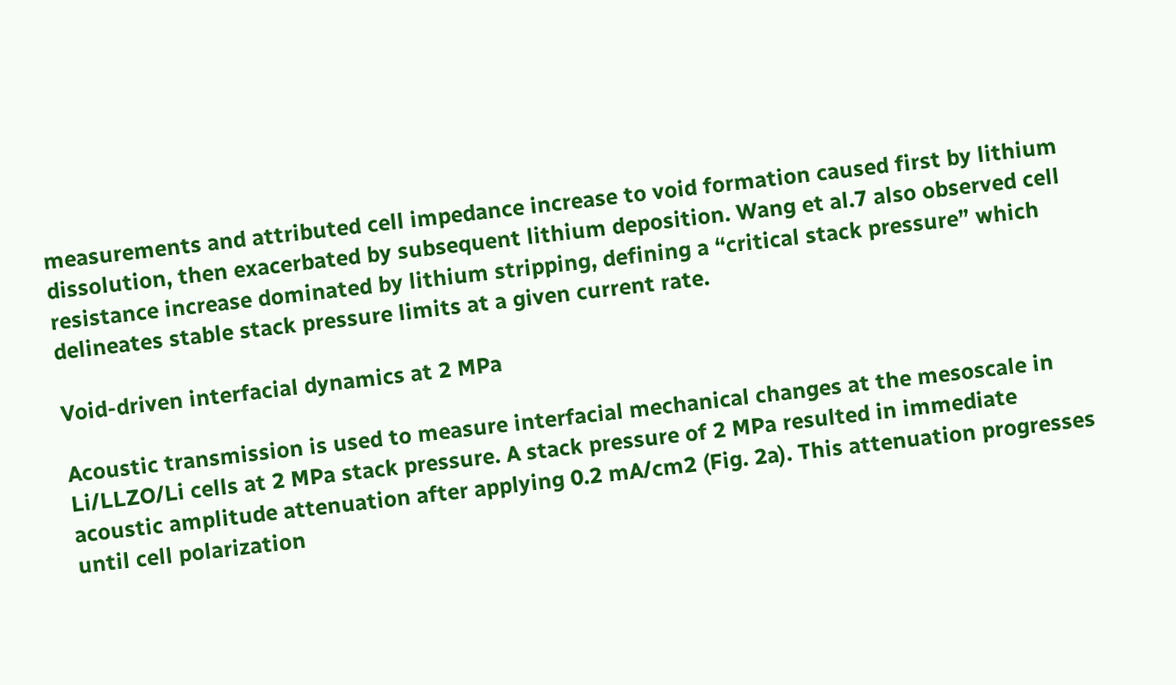measurements and attributed cell impedance increase to void formation caused first by lithium dissolution, then exacerbated by subsequent lithium deposition. Wang et al.7 also observed cell resistance increase dominated by lithium stripping, defining a “critical stack pressure” which delineates stable stack pressure limits at a given current rate.

Void-driven interfacial dynamics at 2 MPa

Acoustic transmission is used to measure interfacial mechanical changes at the mesoscale in Li/LLZO/Li cells at 2 MPa stack pressure. A stack pressure of 2 MPa resulted in immediate acoustic amplitude attenuation after applying 0.2 mA/cm2 (Fig. 2a). This attenuation progresses until cell polarization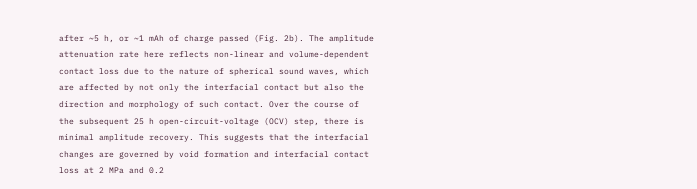after ~5 h, or ~1 mAh of charge passed (Fig. 2b). The amplitude attenuation rate here reflects non-linear and volume-dependent contact loss due to the nature of spherical sound waves, which are affected by not only the interfacial contact but also the direction and morphology of such contact. Over the course of the subsequent 25 h open-circuit-voltage (OCV) step, there is minimal amplitude recovery. This suggests that the interfacial changes are governed by void formation and interfacial contact loss at 2 MPa and 0.2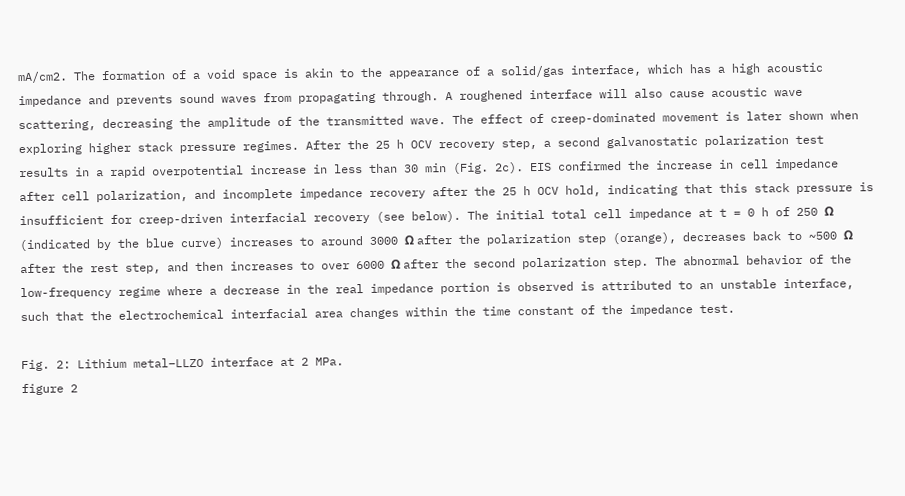mA/cm2. The formation of a void space is akin to the appearance of a solid/gas interface, which has a high acoustic impedance and prevents sound waves from propagating through. A roughened interface will also cause acoustic wave scattering, decreasing the amplitude of the transmitted wave. The effect of creep-dominated movement is later shown when exploring higher stack pressure regimes. After the 25 h OCV recovery step, a second galvanostatic polarization test results in a rapid overpotential increase in less than 30 min (Fig. 2c). EIS confirmed the increase in cell impedance after cell polarization, and incomplete impedance recovery after the 25 h OCV hold, indicating that this stack pressure is insufficient for creep-driven interfacial recovery (see below). The initial total cell impedance at t = 0 h of 250 Ω (indicated by the blue curve) increases to around 3000 Ω after the polarization step (orange), decreases back to ~500 Ω after the rest step, and then increases to over 6000 Ω after the second polarization step. The abnormal behavior of the low-frequency regime where a decrease in the real impedance portion is observed is attributed to an unstable interface, such that the electrochemical interfacial area changes within the time constant of the impedance test.

Fig. 2: Lithium metal–LLZO interface at 2 MPa.
figure 2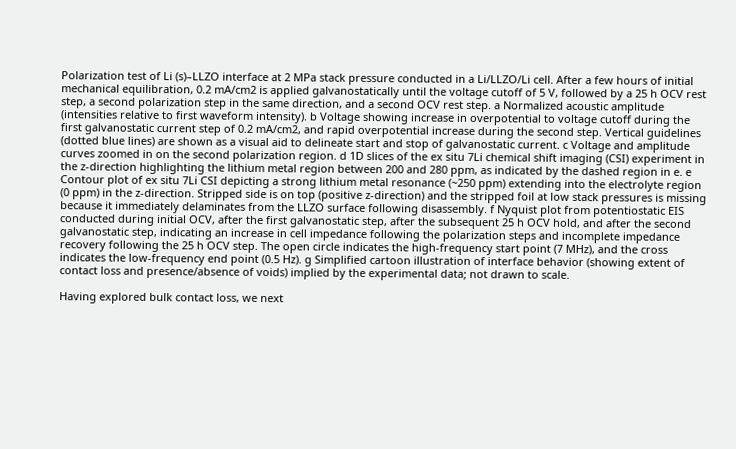Polarization test of Li (s)–LLZO interface at 2 MPa stack pressure conducted in a Li/LLZO/Li cell. After a few hours of initial mechanical equilibration, 0.2 mA/cm2 is applied galvanostatically until the voltage cutoff of 5 V, followed by a 25 h OCV rest step, a second polarization step in the same direction, and a second OCV rest step. a Normalized acoustic amplitude (intensities relative to first waveform intensity). b Voltage showing increase in overpotential to voltage cutoff during the first galvanostatic current step of 0.2 mA/cm2, and rapid overpotential increase during the second step. Vertical guidelines (dotted blue lines) are shown as a visual aid to delineate start and stop of galvanostatic current. c Voltage and amplitude curves zoomed in on the second polarization region. d 1D slices of the ex situ 7Li chemical shift imaging (CSI) experiment in the z-direction highlighting the lithium metal region between 200 and 280 ppm, as indicated by the dashed region in e. e Contour plot of ex situ 7Li CSI depicting a strong lithium metal resonance (~250 ppm) extending into the electrolyte region (0 ppm) in the z-direction. Stripped side is on top (positive z-direction) and the stripped foil at low stack pressures is missing because it immediately delaminates from the LLZO surface following disassembly. f Nyquist plot from potentiostatic EIS conducted during initial OCV, after the first galvanostatic step, after the subsequent 25 h OCV hold, and after the second galvanostatic step, indicating an increase in cell impedance following the polarization steps and incomplete impedance recovery following the 25 h OCV step. The open circle indicates the high-frequency start point (7 MHz), and the cross indicates the low-frequency end point (0.5 Hz). g Simplified cartoon illustration of interface behavior (showing extent of contact loss and presence/absence of voids) implied by the experimental data; not drawn to scale.

Having explored bulk contact loss, we next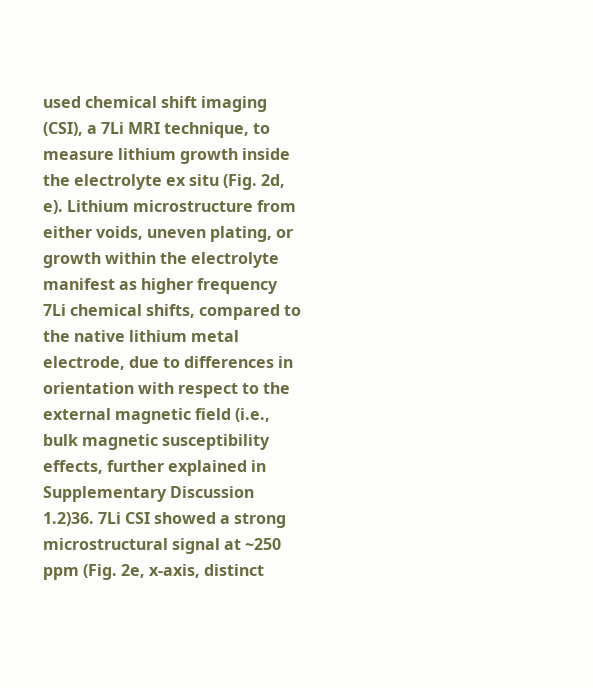used chemical shift imaging (CSI), a 7Li MRI technique, to measure lithium growth inside the electrolyte ex situ (Fig. 2d, e). Lithium microstructure from either voids, uneven plating, or growth within the electrolyte manifest as higher frequency 7Li chemical shifts, compared to the native lithium metal electrode, due to differences in orientation with respect to the external magnetic field (i.e., bulk magnetic susceptibility effects, further explained in Supplementary Discussion 1.2)36. 7Li CSI showed a strong microstructural signal at ~250 ppm (Fig. 2e, x-axis, distinct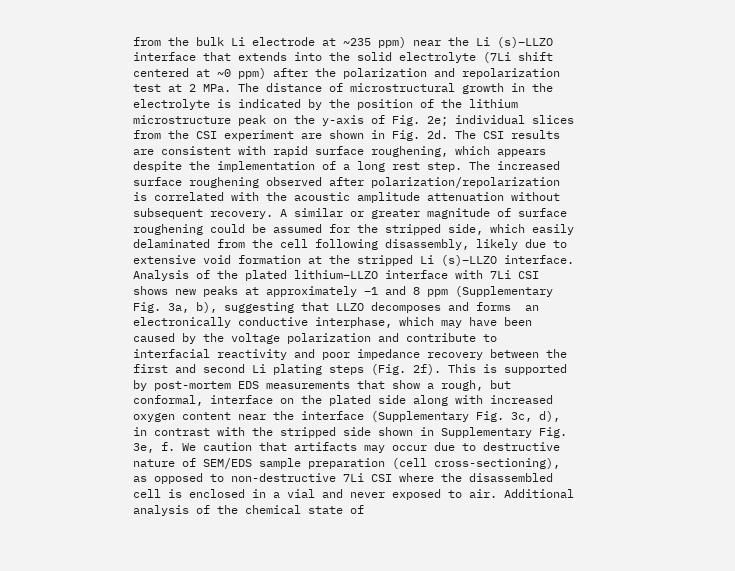from the bulk Li electrode at ~235 ppm) near the Li (s)–LLZO interface that extends into the solid electrolyte (7Li shift centered at ~0 ppm) after the polarization and repolarization test at 2 MPa. The distance of microstructural growth in the electrolyte is indicated by the position of the lithium microstructure peak on the y-axis of Fig. 2e; individual slices from the CSI experiment are shown in Fig. 2d. The CSI results are consistent with rapid surface roughening, which appears despite the implementation of a long rest step. The increased surface roughening observed after polarization/repolarization is correlated with the acoustic amplitude attenuation without subsequent recovery. A similar or greater magnitude of surface roughening could be assumed for the stripped side, which easily delaminated from the cell following disassembly, likely due to extensive void formation at the stripped Li (s)–LLZO interface. Analysis of the plated lithium–LLZO interface with 7Li CSI shows new peaks at approximately −1 and 8 ppm (Supplementary Fig. 3a, b), suggesting that LLZO decomposes and forms  an electronically conductive interphase, which may have been caused by the voltage polarization and contribute to interfacial reactivity and poor impedance recovery between the first and second Li plating steps (Fig. 2f). This is supported by post-mortem EDS measurements that show a rough, but conformal, interface on the plated side along with increased oxygen content near the interface (Supplementary Fig. 3c, d), in contrast with the stripped side shown in Supplementary Fig. 3e, f. We caution that artifacts may occur due to destructive nature of SEM/EDS sample preparation (cell cross-sectioning), as opposed to non-destructive 7Li CSI where the disassembled cell is enclosed in a vial and never exposed to air. Additional analysis of the chemical state of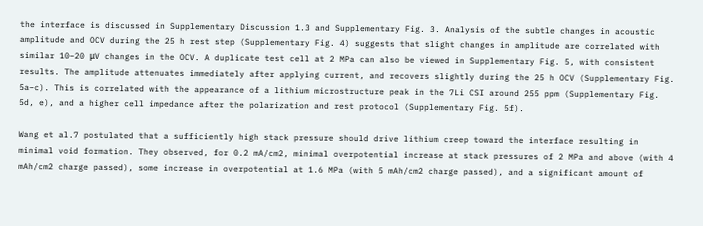the interface is discussed in Supplementary Discussion 1.3 and Supplementary Fig. 3. Analysis of the subtle changes in acoustic amplitude and OCV during the 25 h rest step (Supplementary Fig. 4) suggests that slight changes in amplitude are correlated with similar 10–20 μV changes in the OCV. A duplicate test cell at 2 MPa can also be viewed in Supplementary Fig. 5, with consistent results. The amplitude attenuates immediately after applying current, and recovers slightly during the 25 h OCV (Supplementary Fig. 5a–c). This is correlated with the appearance of a lithium microstructure peak in the 7Li CSI around 255 ppm (Supplementary Fig. 5d, e), and a higher cell impedance after the polarization and rest protocol (Supplementary Fig. 5f).

Wang et al.7 postulated that a sufficiently high stack pressure should drive lithium creep toward the interface resulting in minimal void formation. They observed, for 0.2 mA/cm2, minimal overpotential increase at stack pressures of 2 MPa and above (with 4 mAh/cm2 charge passed), some increase in overpotential at 1.6 MPa (with 5 mAh/cm2 charge passed), and a significant amount of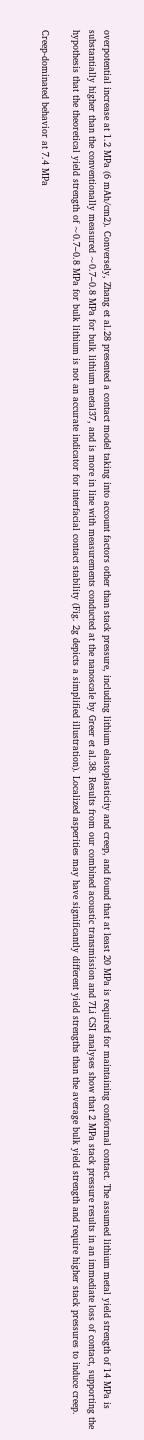overpotential increase at 1.2 MPa (6 mAh/cm2). Conversely, Zhang et al.28 presented a contact model taking into account factors other than stack pressure, including lithium elastoplasticity and creep, and found that at least 20 MPa is required for maintaining conformal contact. The assumed lithium metal yield strength of 14 MPa is substantially higher than the conventionally measured ~0.7–0.8 MPa for bulk lithium metal37, and is more in line with measurements conducted at the nanoscale by Greer et al.38. Results from our combined acoustic transmission and 7Li CSI analyses show that 2 MPa stack pressure results in an immediate loss of contact, supporting the hypothesis that the theoretical yield strength of ~0.7–0.8 MPa for bulk lithium is not an accurate indicator for interfacial contact stability (Fig. 2g depicts a simplified illustration). Localized asperities may have significantly different yield strengths than the average bulk yield strength and require higher stack pressures to induce creep.

Creep-dominated behavior at 7.4 MPa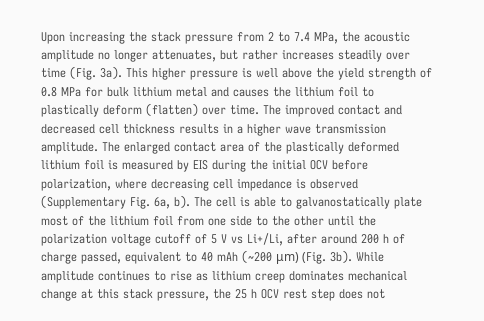Upon increasing the stack pressure from 2 to 7.4 MPa, the acoustic amplitude no longer attenuates, but rather increases steadily over time (Fig. 3a). This higher pressure is well above the yield strength of 0.8 MPa for bulk lithium metal and causes the lithium foil to plastically deform (flatten) over time. The improved contact and decreased cell thickness results in a higher wave transmission amplitude. The enlarged contact area of the plastically deformed lithium foil is measured by EIS during the initial OCV before polarization, where decreasing cell impedance is observed (Supplementary Fig. 6a, b). The cell is able to galvanostatically plate most of the lithium foil from one side to the other until the polarization voltage cutoff of 5 V vs Li+/Li, after around 200 h of charge passed, equivalent to 40 mAh (~200 μm) (Fig. 3b). While amplitude continues to rise as lithium creep dominates mechanical change at this stack pressure, the 25 h OCV rest step does not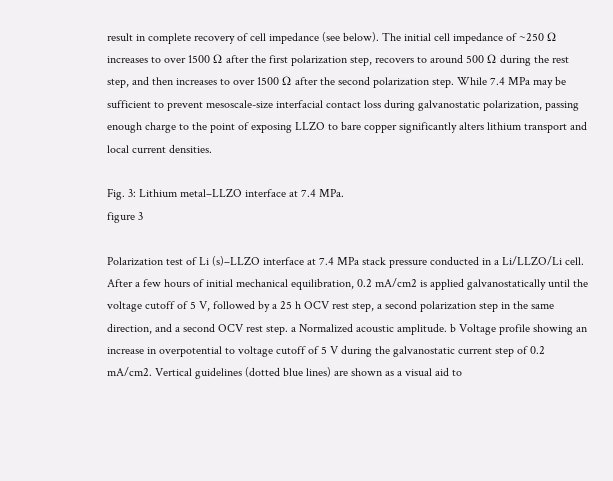result in complete recovery of cell impedance (see below). The initial cell impedance of ~250 Ω increases to over 1500 Ω after the first polarization step, recovers to around 500 Ω during the rest step, and then increases to over 1500 Ω after the second polarization step. While 7.4 MPa may be sufficient to prevent mesoscale-size interfacial contact loss during galvanostatic polarization, passing enough charge to the point of exposing LLZO to bare copper significantly alters lithium transport and local current densities.

Fig. 3: Lithium metal–LLZO interface at 7.4 MPa.
figure 3

Polarization test of Li (s)–LLZO interface at 7.4 MPa stack pressure conducted in a Li/LLZO/Li cell. After a few hours of initial mechanical equilibration, 0.2 mA/cm2 is applied galvanostatically until the voltage cutoff of 5 V, followed by a 25 h OCV rest step, a second polarization step in the same direction, and a second OCV rest step. a Normalized acoustic amplitude. b Voltage profile showing an increase in overpotential to voltage cutoff of 5 V during the galvanostatic current step of 0.2 mA/cm2. Vertical guidelines (dotted blue lines) are shown as a visual aid to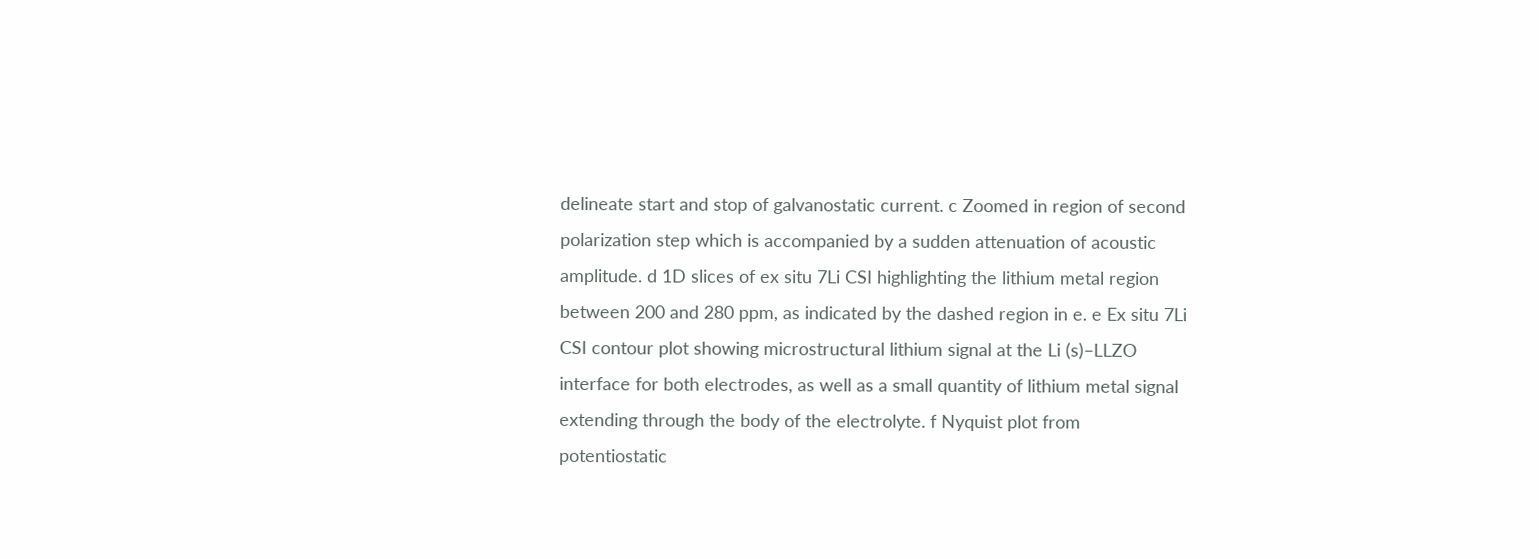delineate start and stop of galvanostatic current. c Zoomed in region of second polarization step which is accompanied by a sudden attenuation of acoustic amplitude. d 1D slices of ex situ 7Li CSI highlighting the lithium metal region between 200 and 280 ppm, as indicated by the dashed region in e. e Ex situ 7Li CSI contour plot showing microstructural lithium signal at the Li (s)–LLZO interface for both electrodes, as well as a small quantity of lithium metal signal extending through the body of the electrolyte. f Nyquist plot from potentiostatic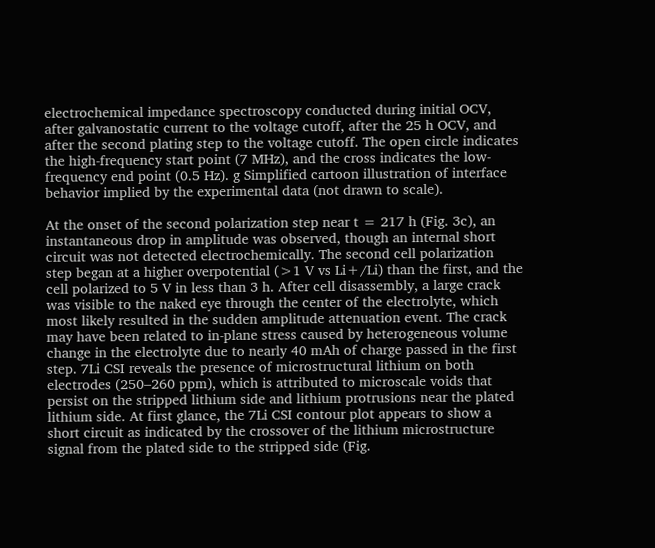electrochemical impedance spectroscopy conducted during initial OCV, after galvanostatic current to the voltage cutoff, after the 25 h OCV, and after the second plating step to the voltage cutoff. The open circle indicates the high-frequency start point (7 MHz), and the cross indicates the low-frequency end point (0.5 Hz). g Simplified cartoon illustration of interface behavior implied by the experimental data (not drawn to scale).

At the onset of the second polarization step near t = 217 h (Fig. 3c), an instantaneous drop in amplitude was observed, though an internal short circuit was not detected electrochemically. The second cell polarization step began at a higher overpotential (>1 V vs Li+/Li) than the first, and the cell polarized to 5 V in less than 3 h. After cell disassembly, a large crack was visible to the naked eye through the center of the electrolyte, which most likely resulted in the sudden amplitude attenuation event. The crack may have been related to in-plane stress caused by heterogeneous volume change in the electrolyte due to nearly 40 mAh of charge passed in the first step. 7Li CSI reveals the presence of microstructural lithium on both electrodes (250–260 ppm), which is attributed to microscale voids that persist on the stripped lithium side and lithium protrusions near the plated lithium side. At first glance, the 7Li CSI contour plot appears to show a short circuit as indicated by the crossover of the lithium microstructure signal from the plated side to the stripped side (Fig.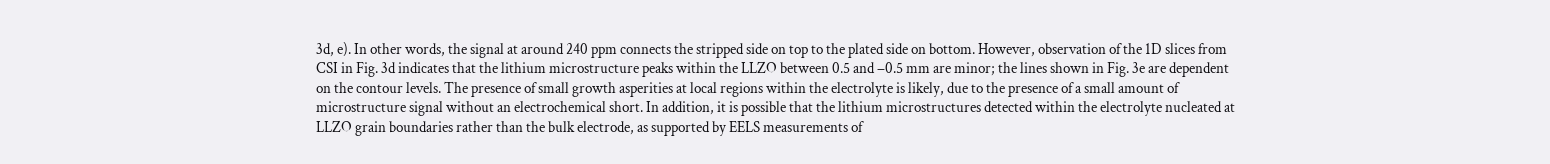3d, e). In other words, the signal at around 240 ppm connects the stripped side on top to the plated side on bottom. However, observation of the 1D slices from CSI in Fig. 3d indicates that the lithium microstructure peaks within the LLZO between 0.5 and −0.5 mm are minor; the lines shown in Fig. 3e are dependent on the contour levels. The presence of small growth asperities at local regions within the electrolyte is likely, due to the presence of a small amount of microstructure signal without an electrochemical short. In addition, it is possible that the lithium microstructures detected within the electrolyte nucleated at LLZO grain boundaries rather than the bulk electrode, as supported by EELS measurements of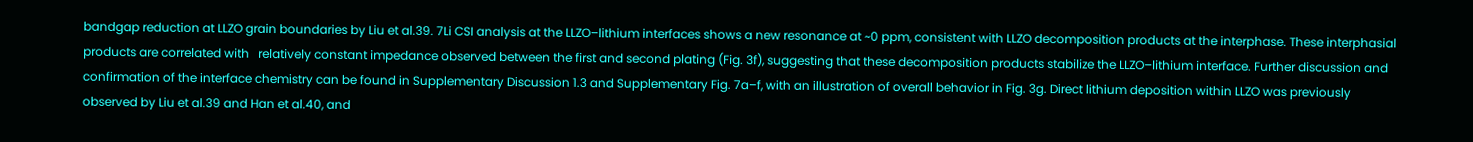bandgap reduction at LLZO grain boundaries by Liu et al.39. 7Li CSI analysis at the LLZO–lithium interfaces shows a new resonance at ~0 ppm, consistent with LLZO decomposition products at the interphase. These interphasial products are correlated with   relatively constant impedance observed between the first and second plating (Fig. 3f), suggesting that these decomposition products stabilize the LLZO–lithium interface. Further discussion and confirmation of the interface chemistry can be found in Supplementary Discussion 1.3 and Supplementary Fig. 7a–f, with an illustration of overall behavior in Fig. 3g. Direct lithium deposition within LLZO was previously observed by Liu et al.39 and Han et al.40, and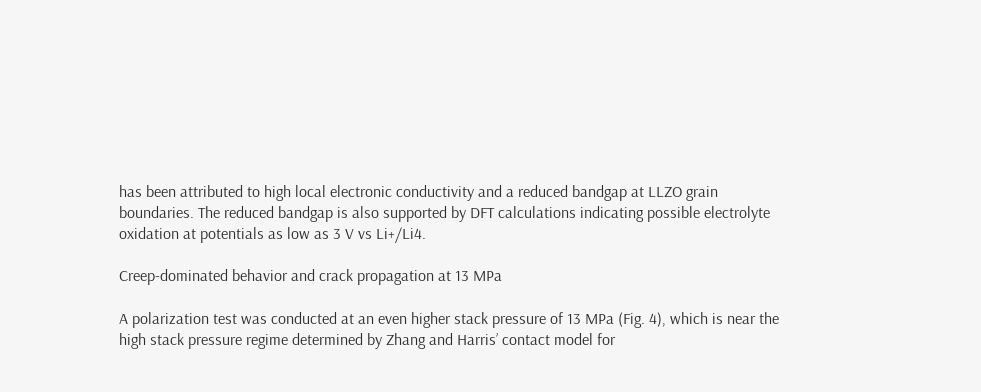has been attributed to high local electronic conductivity and a reduced bandgap at LLZO grain boundaries. The reduced bandgap is also supported by DFT calculations indicating possible electrolyte oxidation at potentials as low as 3 V vs Li+/Li4.

Creep-dominated behavior and crack propagation at 13 MPa

A polarization test was conducted at an even higher stack pressure of 13 MPa (Fig. 4), which is near the high stack pressure regime determined by Zhang and Harris’ contact model for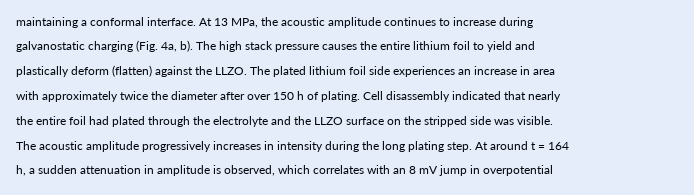maintaining a conformal interface. At 13 MPa, the acoustic amplitude continues to increase during galvanostatic charging (Fig. 4a, b). The high stack pressure causes the entire lithium foil to yield and plastically deform (flatten) against the LLZO. The plated lithium foil side experiences an increase in area with approximately twice the diameter after over 150 h of plating. Cell disassembly indicated that nearly the entire foil had plated through the electrolyte and the LLZO surface on the stripped side was visible. The acoustic amplitude progressively increases in intensity during the long plating step. At around t = 164 h, a sudden attenuation in amplitude is observed, which correlates with an 8 mV jump in overpotential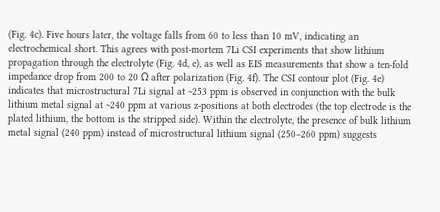(Fig. 4c). Five hours later, the voltage falls from 60 to less than 10 mV, indicating an electrochemical short. This agrees with post-mortem 7Li CSI experiments that show lithium propagation through the electrolyte (Fig. 4d, e), as well as EIS measurements that show a ten-fold impedance drop from 200 to 20 Ω after polarization (Fig. 4f). The CSI contour plot (Fig. 4e) indicates that microstructural 7Li signal at ~253 ppm is observed in conjunction with the bulk lithium metal signal at ~240 ppm at various z-positions at both electrodes (the top electrode is the plated lithium, the bottom is the stripped side). Within the electrolyte, the presence of bulk lithium metal signal (240 ppm) instead of microstructural lithium signal (250–260 ppm) suggests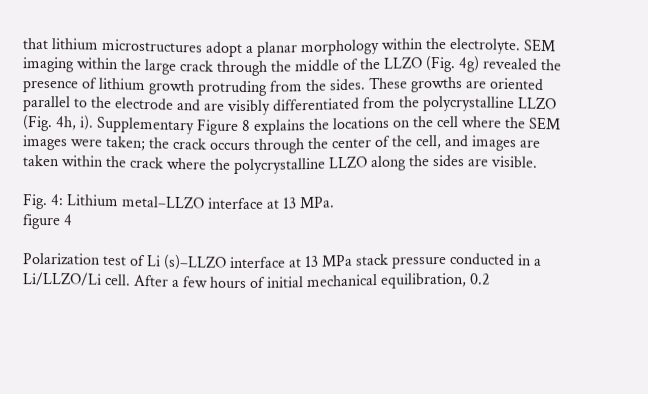that lithium microstructures adopt a planar morphology within the electrolyte. SEM imaging within the large crack through the middle of the LLZO (Fig. 4g) revealed the presence of lithium growth protruding from the sides. These growths are oriented parallel to the electrode and are visibly differentiated from the polycrystalline LLZO (Fig. 4h, i). Supplementary Figure 8 explains the locations on the cell where the SEM images were taken; the crack occurs through the center of the cell, and images are taken within the crack where the polycrystalline LLZO along the sides are visible.

Fig. 4: Lithium metal–LLZO interface at 13 MPa.
figure 4

Polarization test of Li (s)–LLZO interface at 13 MPa stack pressure conducted in a Li/LLZO/Li cell. After a few hours of initial mechanical equilibration, 0.2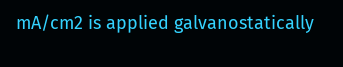mA/cm2 is applied galvanostatically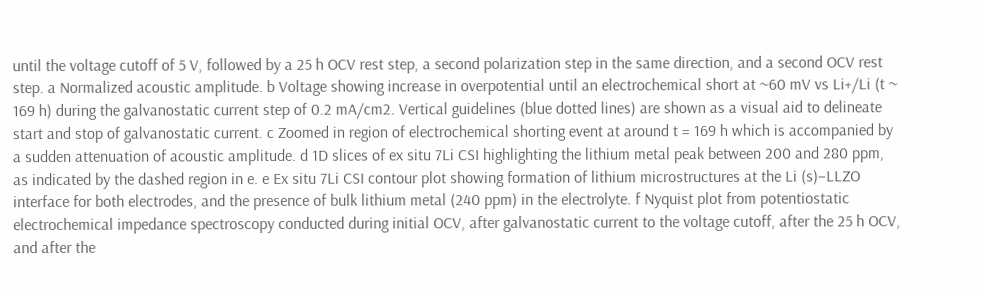until the voltage cutoff of 5 V, followed by a 25 h OCV rest step, a second polarization step in the same direction, and a second OCV rest step. a Normalized acoustic amplitude. b Voltage showing increase in overpotential until an electrochemical short at ~60 mV vs Li+/Li (t ~ 169 h) during the galvanostatic current step of 0.2 mA/cm2. Vertical guidelines (blue dotted lines) are shown as a visual aid to delineate start and stop of galvanostatic current. c Zoomed in region of electrochemical shorting event at around t = 169 h which is accompanied by a sudden attenuation of acoustic amplitude. d 1D slices of ex situ 7Li CSI highlighting the lithium metal peak between 200 and 280 ppm, as indicated by the dashed region in e. e Ex situ 7Li CSI contour plot showing formation of lithium microstructures at the Li (s)–LLZO interface for both electrodes, and the presence of bulk lithium metal (240 ppm) in the electrolyte. f Nyquist plot from potentiostatic electrochemical impedance spectroscopy conducted during initial OCV, after galvanostatic current to the voltage cutoff, after the 25 h OCV, and after the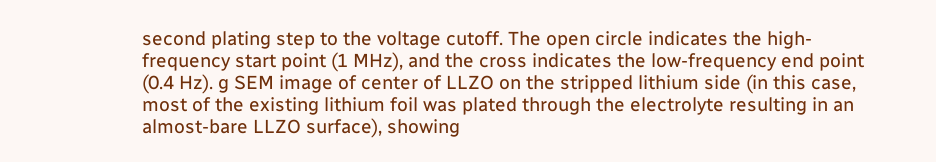second plating step to the voltage cutoff. The open circle indicates the high-frequency start point (1 MHz), and the cross indicates the low-frequency end point (0.4 Hz). g SEM image of center of LLZO on the stripped lithium side (in this case, most of the existing lithium foil was plated through the electrolyte resulting in an almost-bare LLZO surface), showing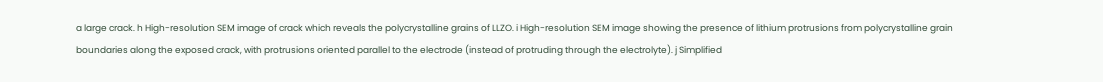a large crack. h High-resolution SEM image of crack which reveals the polycrystalline grains of LLZO. i High-resolution SEM image showing the presence of lithium protrusions from polycrystalline grain boundaries along the exposed crack, with protrusions oriented parallel to the electrode (instead of protruding through the electrolyte). j Simplified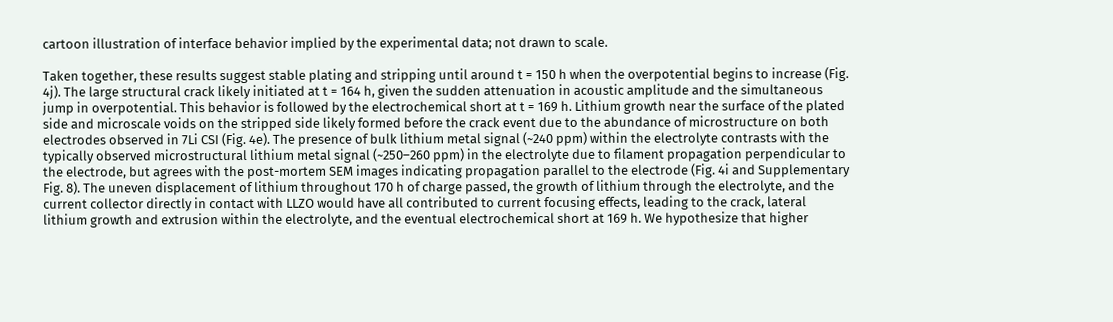cartoon illustration of interface behavior implied by the experimental data; not drawn to scale.

Taken together, these results suggest stable plating and stripping until around t = 150 h when the overpotential begins to increase (Fig. 4j). The large structural crack likely initiated at t = 164 h, given the sudden attenuation in acoustic amplitude and the simultaneous jump in overpotential. This behavior is followed by the electrochemical short at t = 169 h. Lithium growth near the surface of the plated side and microscale voids on the stripped side likely formed before the crack event due to the abundance of microstructure on both electrodes observed in 7Li CSI (Fig. 4e). The presence of bulk lithium metal signal (~240 ppm) within the electrolyte contrasts with the typically observed microstructural lithium metal signal (~250–260 ppm) in the electrolyte due to filament propagation perpendicular to the electrode, but agrees with the post-mortem SEM images indicating propagation parallel to the electrode (Fig. 4i and Supplementary Fig. 8). The uneven displacement of lithium throughout 170 h of charge passed, the growth of lithium through the electrolyte, and the current collector directly in contact with LLZO would have all contributed to current focusing effects, leading to the crack, lateral lithium growth and extrusion within the electrolyte, and the eventual electrochemical short at 169 h. We hypothesize that higher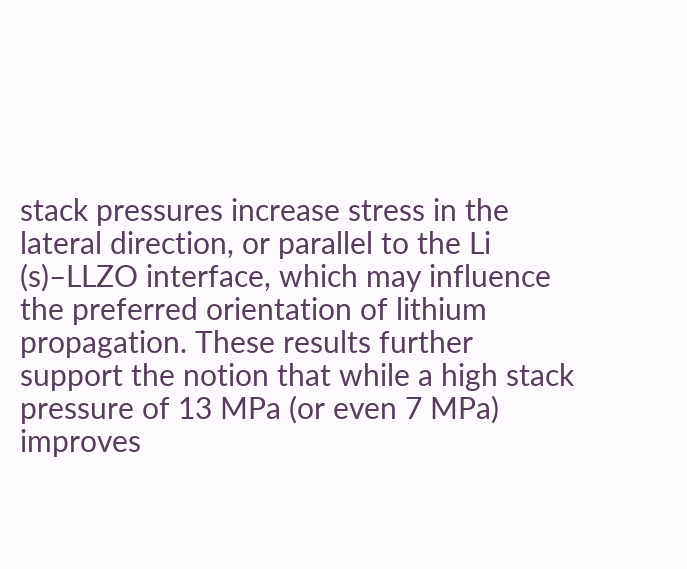stack pressures increase stress in the lateral direction, or parallel to the Li (s)–LLZO interface, which may influence the preferred orientation of lithium propagation. These results further support the notion that while a high stack pressure of 13 MPa (or even 7 MPa) improves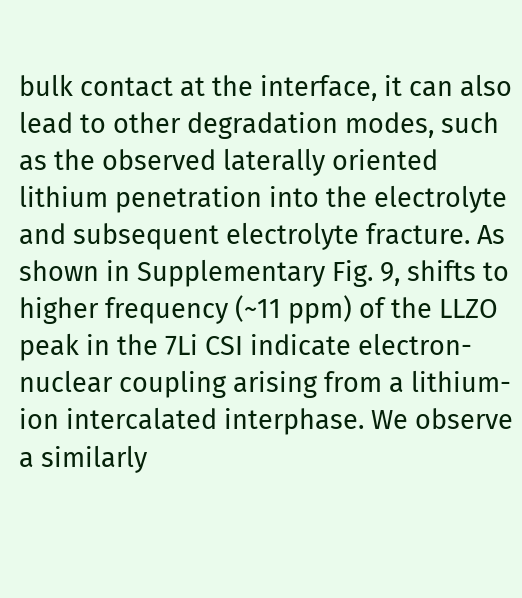bulk contact at the interface, it can also lead to other degradation modes, such as the observed laterally oriented lithium penetration into the electrolyte and subsequent electrolyte fracture. As shown in Supplementary Fig. 9, shifts to higher frequency (~11 ppm) of the LLZO peak in the 7Li CSI indicate electron-nuclear coupling arising from a lithium-ion intercalated interphase. We observe a similarly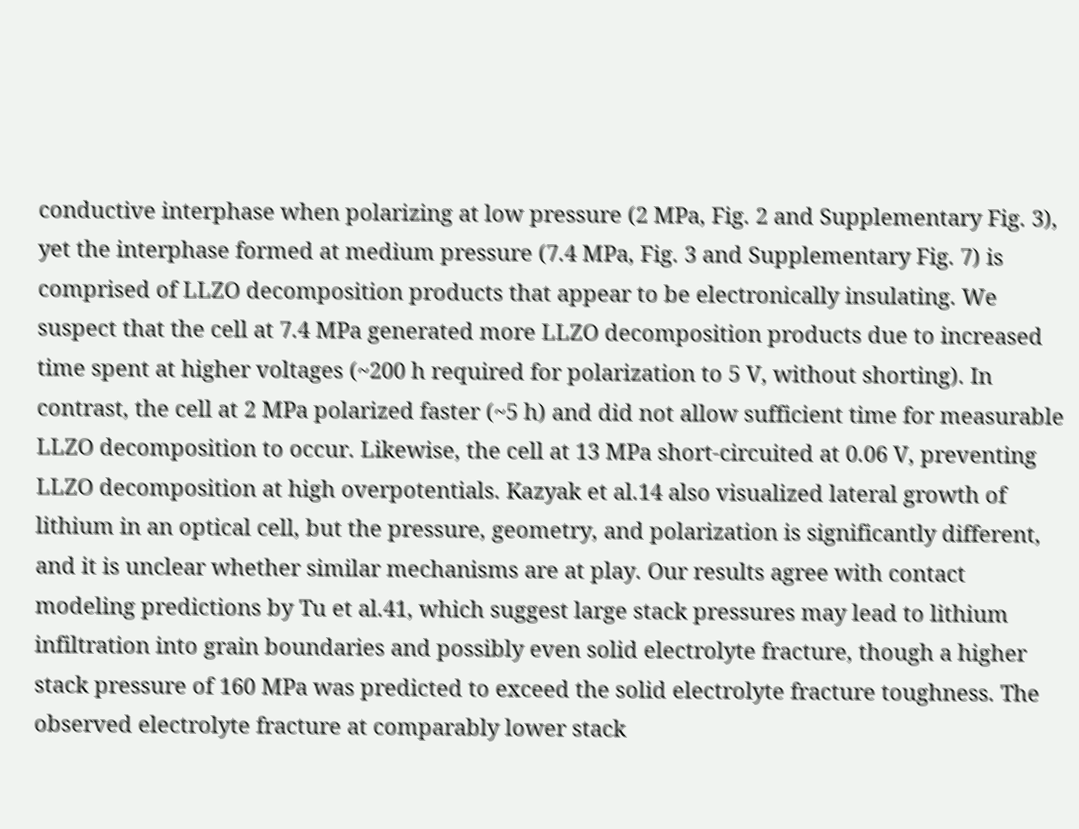conductive interphase when polarizing at low pressure (2 MPa, Fig. 2 and Supplementary Fig. 3), yet the interphase formed at medium pressure (7.4 MPa, Fig. 3 and Supplementary Fig. 7) is comprised of LLZO decomposition products that appear to be electronically insulating. We suspect that the cell at 7.4 MPa generated more LLZO decomposition products due to increased time spent at higher voltages (~200 h required for polarization to 5 V, without shorting). In contrast, the cell at 2 MPa polarized faster (~5 h) and did not allow sufficient time for measurable LLZO decomposition to occur. Likewise, the cell at 13 MPa short-circuited at 0.06 V, preventing LLZO decomposition at high overpotentials. Kazyak et al.14 also visualized lateral growth of lithium in an optical cell, but the pressure, geometry, and polarization is significantly different, and it is unclear whether similar mechanisms are at play. Our results agree with contact modeling predictions by Tu et al.41, which suggest large stack pressures may lead to lithium infiltration into grain boundaries and possibly even solid electrolyte fracture, though a higher stack pressure of 160 MPa was predicted to exceed the solid electrolyte fracture toughness. The observed electrolyte fracture at comparably lower stack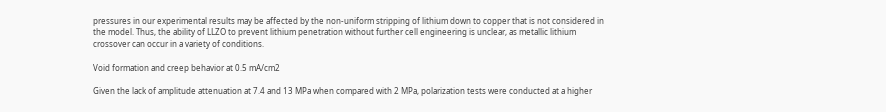pressures in our experimental results may be affected by the non-uniform stripping of lithium down to copper that is not considered in the model. Thus, the ability of LLZO to prevent lithium penetration without further cell engineering is unclear, as metallic lithium crossover can occur in a variety of conditions.

Void formation and creep behavior at 0.5 mA/cm2

Given the lack of amplitude attenuation at 7.4 and 13 MPa when compared with 2 MPa, polarization tests were conducted at a higher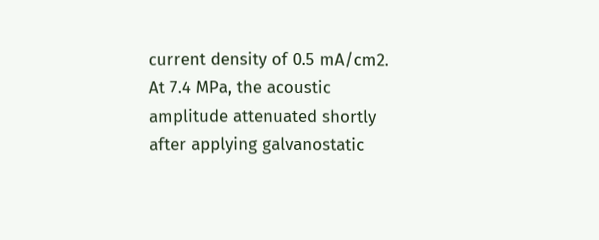current density of 0.5 mA/cm2. At 7.4 MPa, the acoustic amplitude attenuated shortly after applying galvanostatic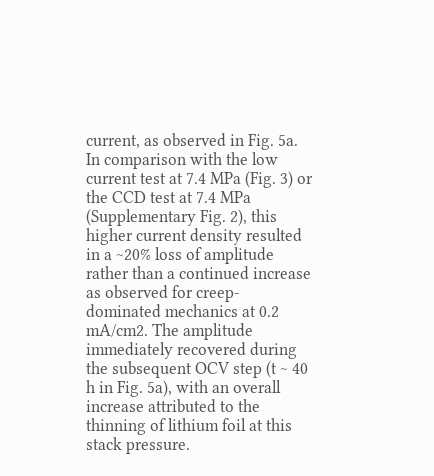current, as observed in Fig. 5a. In comparison with the low current test at 7.4 MPa (Fig. 3) or the CCD test at 7.4 MPa (Supplementary Fig. 2), this higher current density resulted in a ~20% loss of amplitude rather than a continued increase as observed for creep-dominated mechanics at 0.2 mA/cm2. The amplitude immediately recovered during the subsequent OCV step (t ~ 40 h in Fig. 5a), with an overall increase attributed to the thinning of lithium foil at this stack pressure.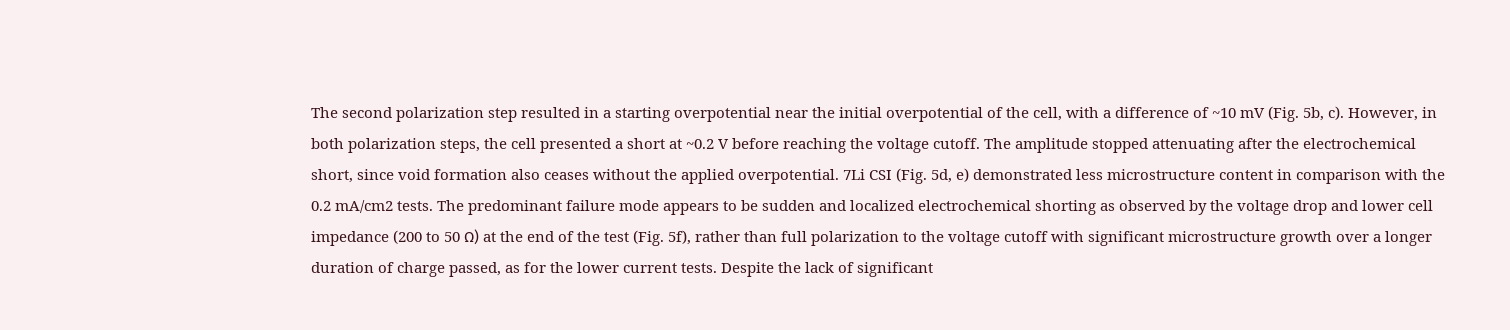The second polarization step resulted in a starting overpotential near the initial overpotential of the cell, with a difference of ~10 mV (Fig. 5b, c). However, in both polarization steps, the cell presented a short at ~0.2 V before reaching the voltage cutoff. The amplitude stopped attenuating after the electrochemical short, since void formation also ceases without the applied overpotential. 7Li CSI (Fig. 5d, e) demonstrated less microstructure content in comparison with the 0.2 mA/cm2 tests. The predominant failure mode appears to be sudden and localized electrochemical shorting as observed by the voltage drop and lower cell impedance (200 to 50 Ω) at the end of the test (Fig. 5f), rather than full polarization to the voltage cutoff with significant microstructure growth over a longer duration of charge passed, as for the lower current tests. Despite the lack of significant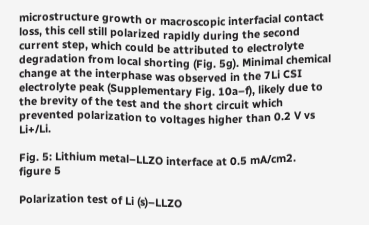microstructure growth or macroscopic interfacial contact loss, this cell still polarized rapidly during the second current step, which could be attributed to electrolyte degradation from local shorting (Fig. 5g). Minimal chemical change at the interphase was observed in the 7Li CSI electrolyte peak (Supplementary Fig. 10a–f), likely due to the brevity of the test and the short circuit which prevented polarization to voltages higher than 0.2 V vs Li+/Li.

Fig. 5: Lithium metal–LLZO interface at 0.5 mA/cm2.
figure 5

Polarization test of Li (s)–LLZO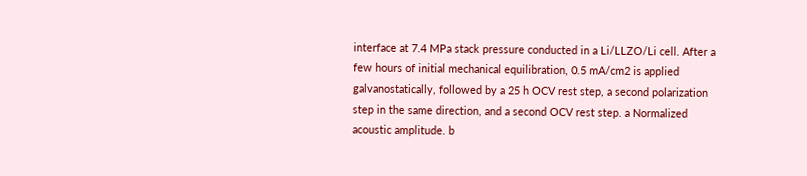interface at 7.4 MPa stack pressure conducted in a Li/LLZO/Li cell. After a few hours of initial mechanical equilibration, 0.5 mA/cm2 is applied galvanostatically, followed by a 25 h OCV rest step, a second polarization step in the same direction, and a second OCV rest step. a Normalized acoustic amplitude. b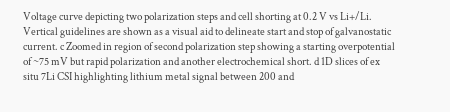Voltage curve depicting two polarization steps and cell shorting at 0.2 V vs Li+/Li. Vertical guidelines are shown as a visual aid to delineate start and stop of galvanostatic current. c Zoomed in region of second polarization step showing a starting overpotential of ~75 mV but rapid polarization and another electrochemical short. d 1D slices of ex situ 7Li CSI highlighting lithium metal signal between 200 and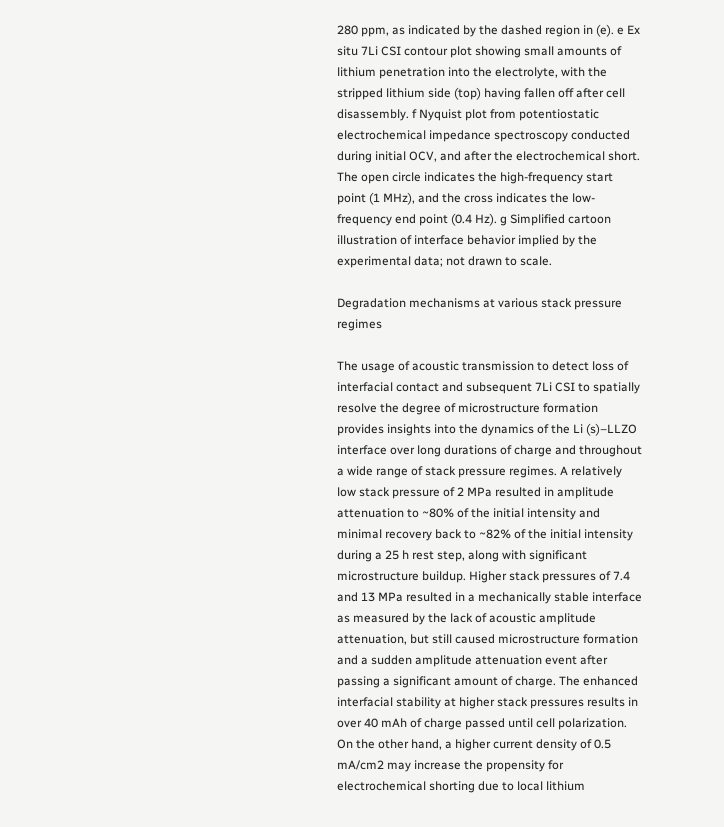280 ppm, as indicated by the dashed region in (e). e Ex situ 7Li CSI contour plot showing small amounts of lithium penetration into the electrolyte, with the stripped lithium side (top) having fallen off after cell disassembly. f Nyquist plot from potentiostatic electrochemical impedance spectroscopy conducted during initial OCV, and after the electrochemical short. The open circle indicates the high-frequency start point (1 MHz), and the cross indicates the low-frequency end point (0.4 Hz). g Simplified cartoon illustration of interface behavior implied by the experimental data; not drawn to scale.

Degradation mechanisms at various stack pressure regimes

The usage of acoustic transmission to detect loss of interfacial contact and subsequent 7Li CSI to spatially resolve the degree of microstructure formation provides insights into the dynamics of the Li (s)–LLZO interface over long durations of charge and throughout a wide range of stack pressure regimes. A relatively low stack pressure of 2 MPa resulted in amplitude attenuation to ~80% of the initial intensity and minimal recovery back to ~82% of the initial intensity during a 25 h rest step, along with significant microstructure buildup. Higher stack pressures of 7.4 and 13 MPa resulted in a mechanically stable interface as measured by the lack of acoustic amplitude attenuation, but still caused microstructure formation and a sudden amplitude attenuation event after passing a significant amount of charge. The enhanced interfacial stability at higher stack pressures results in over 40 mAh of charge passed until cell polarization. On the other hand, a higher current density of 0.5 mA/cm2 may increase the propensity for electrochemical shorting due to local lithium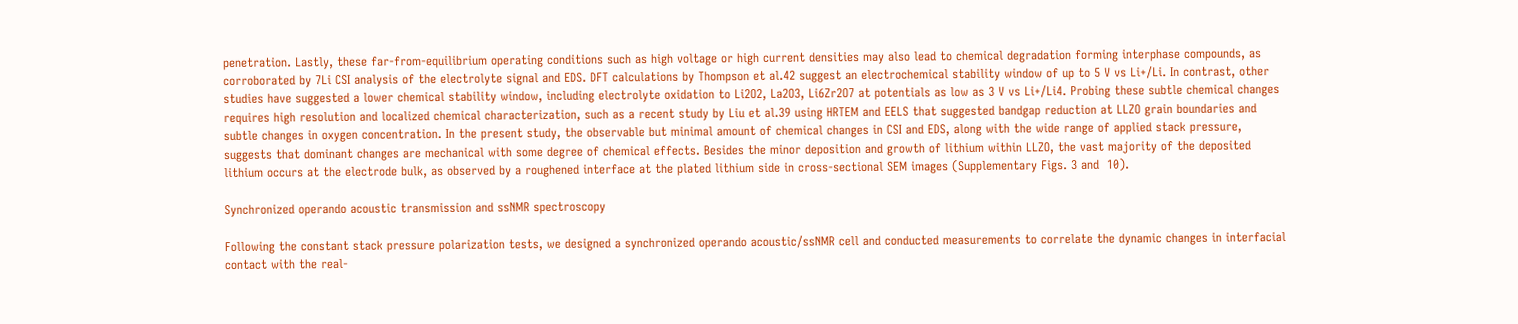penetration. Lastly, these far-from-equilibrium operating conditions such as high voltage or high current densities may also lead to chemical degradation forming interphase compounds, as corroborated by 7Li CSI analysis of the electrolyte signal and EDS. DFT calculations by Thompson et al.42 suggest an electrochemical stability window of up to 5 V vs Li+/Li. In contrast, other studies have suggested a lower chemical stability window, including electrolyte oxidation to Li2O2, La2O3, Li6Zr2O7 at potentials as low as 3 V vs Li+/Li4. Probing these subtle chemical changes requires high resolution and localized chemical characterization, such as a recent study by Liu et al.39 using HRTEM and EELS that suggested bandgap reduction at LLZO grain boundaries and subtle changes in oxygen concentration. In the present study, the observable but minimal amount of chemical changes in CSI and EDS, along with the wide range of applied stack pressure, suggests that dominant changes are mechanical with some degree of chemical effects. Besides the minor deposition and growth of lithium within LLZO, the vast majority of the deposited lithium occurs at the electrode bulk, as observed by a roughened interface at the plated lithium side in cross-sectional SEM images (Supplementary Figs. 3 and  10).

Synchronized operando acoustic transmission and ssNMR spectroscopy

Following the constant stack pressure polarization tests, we designed a synchronized operando acoustic/ssNMR cell and conducted measurements to correlate the dynamic changes in interfacial contact with the real-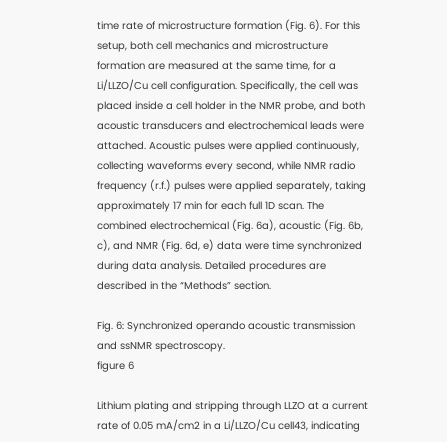time rate of microstructure formation (Fig. 6). For this setup, both cell mechanics and microstructure formation are measured at the same time, for a Li/LLZO/Cu cell configuration. Specifically, the cell was placed inside a cell holder in the NMR probe, and both acoustic transducers and electrochemical leads were attached. Acoustic pulses were applied continuously, collecting waveforms every second, while NMR radio frequency (r.f.) pulses were applied separately, taking approximately 17 min for each full 1D scan. The combined electrochemical (Fig. 6a), acoustic (Fig. 6b, c), and NMR (Fig. 6d, e) data were time synchronized during data analysis. Detailed procedures are described in the “Methods” section.

Fig. 6: Synchronized operando acoustic transmission and ssNMR spectroscopy.
figure 6

Lithium plating and stripping through LLZO at a current rate of 0.05 mA/cm2 in a Li/LLZO/Cu cell43, indicating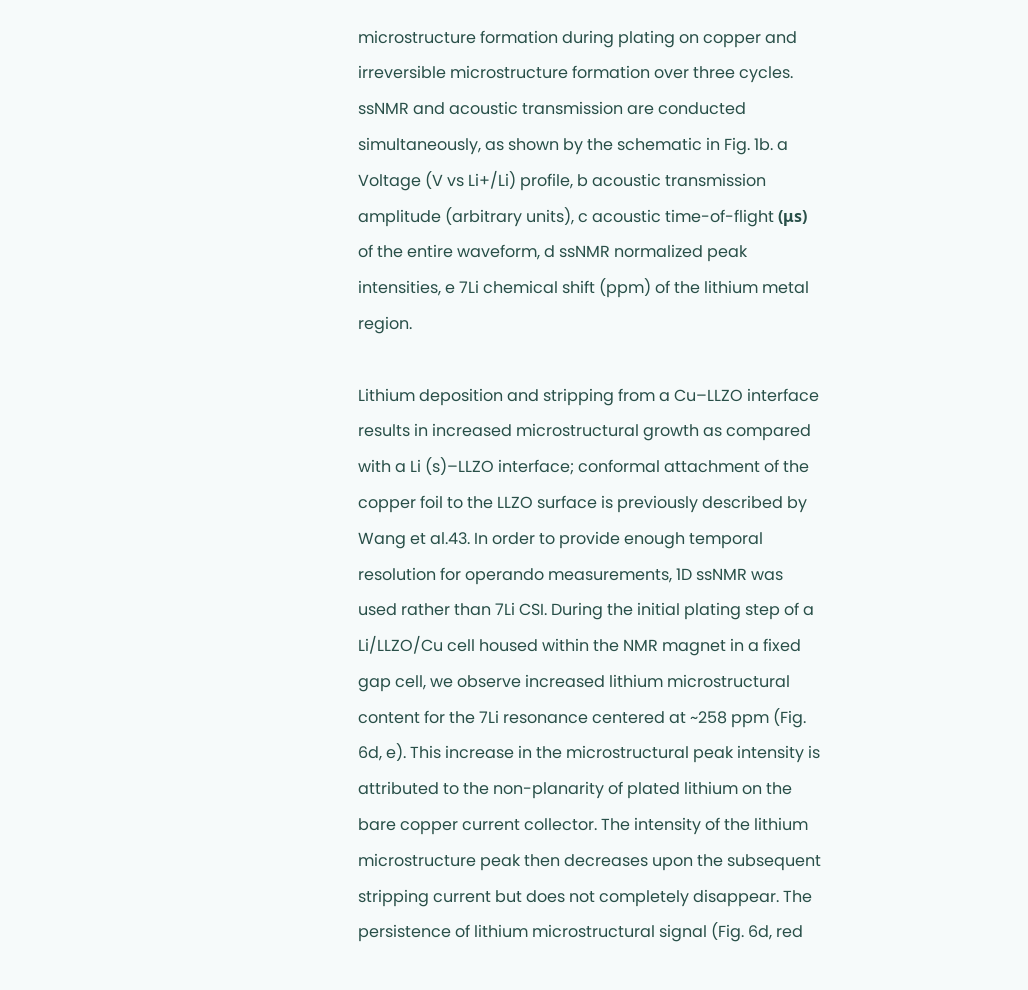microstructure formation during plating on copper and irreversible microstructure formation over three cycles. ssNMR and acoustic transmission are conducted simultaneously, as shown by the schematic in Fig. 1b. a Voltage (V vs Li+/Li) profile, b acoustic transmission amplitude (arbitrary units), c acoustic time-of-flight (μs) of the entire waveform, d ssNMR normalized peak intensities, e 7Li chemical shift (ppm) of the lithium metal region.

Lithium deposition and stripping from a Cu–LLZO interface results in increased microstructural growth as compared with a Li (s)–LLZO interface; conformal attachment of the copper foil to the LLZO surface is previously described by Wang et al.43. In order to provide enough temporal resolution for operando measurements, 1D ssNMR was used rather than 7Li CSI. During the initial plating step of a Li/LLZO/Cu cell housed within the NMR magnet in a fixed gap cell, we observe increased lithium microstructural content for the 7Li resonance centered at ~258 ppm (Fig. 6d, e). This increase in the microstructural peak intensity is attributed to the non-planarity of plated lithium on the bare copper current collector. The intensity of the lithium microstructure peak then decreases upon the subsequent stripping current but does not completely disappear. The persistence of lithium microstructural signal (Fig. 6d, red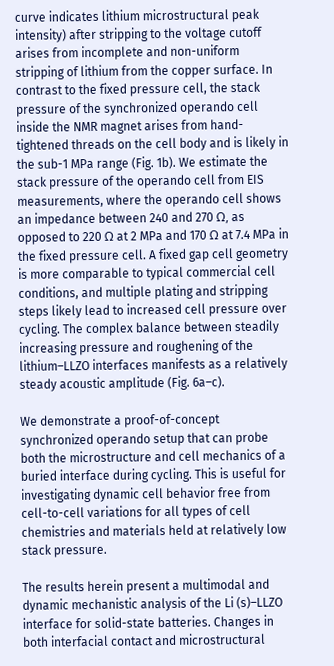curve indicates lithium microstructural peak intensity) after stripping to the voltage cutoff arises from incomplete and non-uniform stripping of lithium from the copper surface. In contrast to the fixed pressure cell, the stack pressure of the synchronized operando cell inside the NMR magnet arises from hand-tightened threads on the cell body and is likely in the sub-1 MPa range (Fig. 1b). We estimate the stack pressure of the operando cell from EIS measurements, where the operando cell shows an impedance between 240 and 270 Ω, as opposed to 220 Ω at 2 MPa and 170 Ω at 7.4 MPa in the fixed pressure cell. A fixed gap cell geometry is more comparable to typical commercial cell conditions, and multiple plating and stripping steps likely lead to increased cell pressure over cycling. The complex balance between steadily increasing pressure and roughening of the lithium–LLZO interfaces manifests as a relatively steady acoustic amplitude (Fig. 6a–c).

We demonstrate a proof-of-concept synchronized operando setup that can probe both the microstructure and cell mechanics of a buried interface during cycling. This is useful for investigating dynamic cell behavior free from cell-to-cell variations for all types of cell chemistries and materials held at relatively low stack pressure.

The results herein present a multimodal and dynamic mechanistic analysis of the Li (s)–LLZO interface for solid-state batteries. Changes in both interfacial contact and microstructural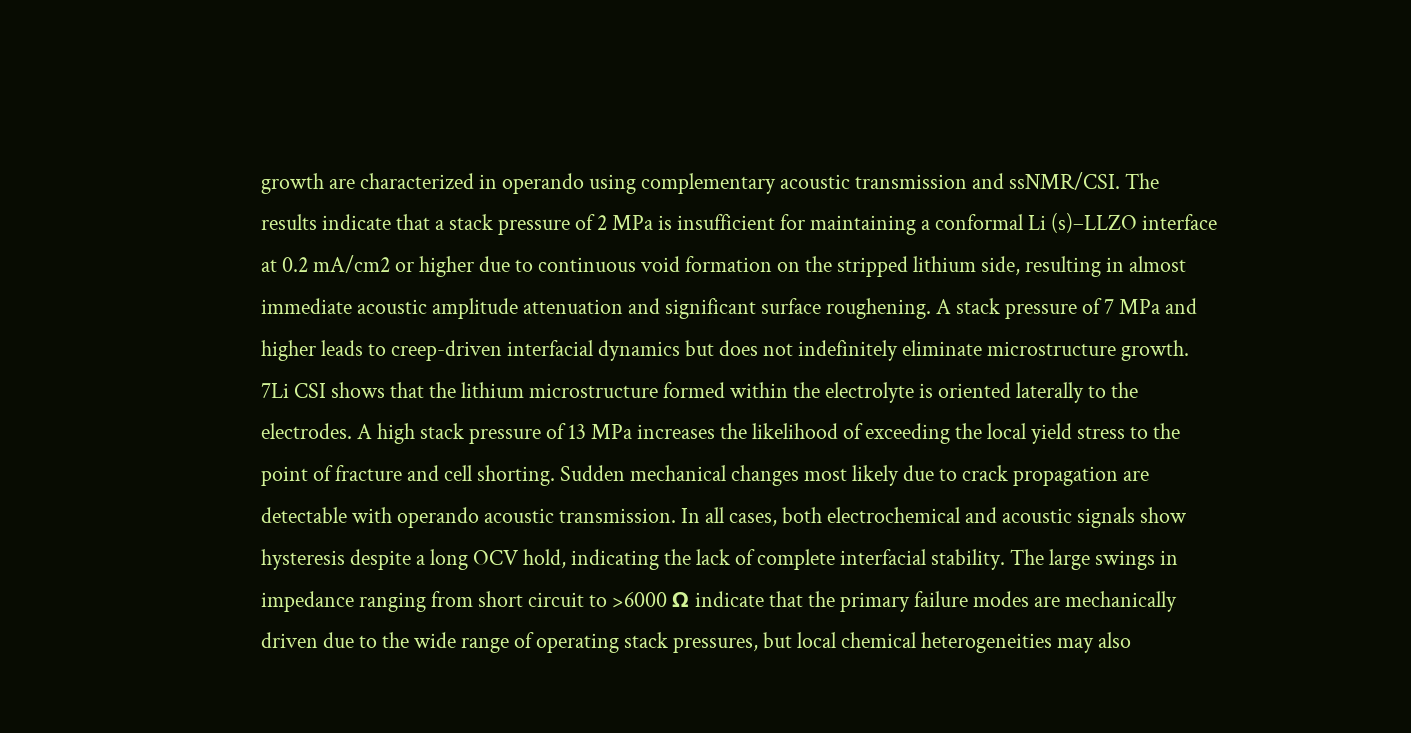growth are characterized in operando using complementary acoustic transmission and ssNMR/CSI. The results indicate that a stack pressure of 2 MPa is insufficient for maintaining a conformal Li (s)–LLZO interface at 0.2 mA/cm2 or higher due to continuous void formation on the stripped lithium side, resulting in almost immediate acoustic amplitude attenuation and significant surface roughening. A stack pressure of 7 MPa and higher leads to creep-driven interfacial dynamics but does not indefinitely eliminate microstructure growth. 7Li CSI shows that the lithium microstructure formed within the electrolyte is oriented laterally to the electrodes. A high stack pressure of 13 MPa increases the likelihood of exceeding the local yield stress to the point of fracture and cell shorting. Sudden mechanical changes most likely due to crack propagation are detectable with operando acoustic transmission. In all cases, both electrochemical and acoustic signals show hysteresis despite a long OCV hold, indicating the lack of complete interfacial stability. The large swings in impedance ranging from short circuit to >6000 Ω indicate that the primary failure modes are mechanically driven due to the wide range of operating stack pressures, but local chemical heterogeneities may also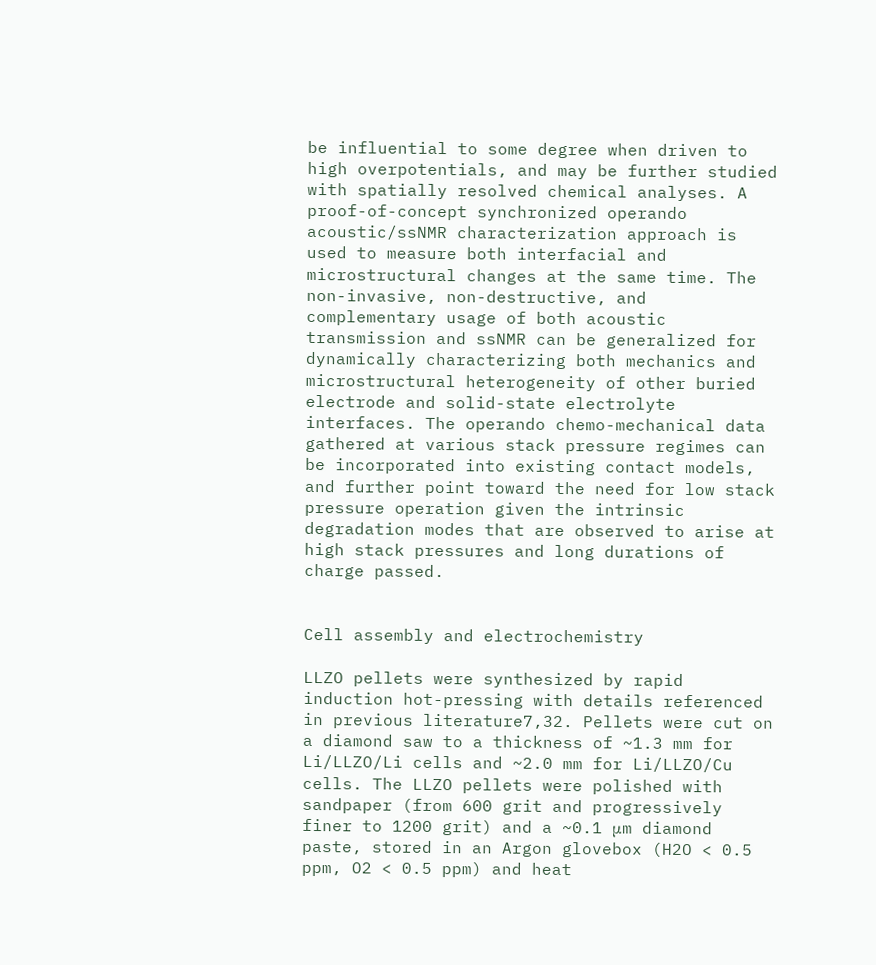be influential to some degree when driven to high overpotentials, and may be further studied with spatially resolved chemical analyses. A proof-of-concept synchronized operando acoustic/ssNMR characterization approach is used to measure both interfacial and microstructural changes at the same time. The non-invasive, non-destructive, and complementary usage of both acoustic transmission and ssNMR can be generalized for dynamically characterizing both mechanics and microstructural heterogeneity of other buried electrode and solid-state electrolyte interfaces. The operando chemo-mechanical data gathered at various stack pressure regimes can be incorporated into existing contact models, and further point toward the need for low stack pressure operation given the intrinsic degradation modes that are observed to arise at high stack pressures and long durations of charge passed.


Cell assembly and electrochemistry

LLZO pellets were synthesized by rapid induction hot-pressing with details referenced in previous literature7,32. Pellets were cut on a diamond saw to a thickness of ~1.3 mm for Li/LLZO/Li cells and ~2.0 mm for Li/LLZO/Cu cells. The LLZO pellets were polished with sandpaper (from 600 grit and progressively finer to 1200 grit) and a ~0.1 μm diamond paste, stored in an Argon glovebox (H2O < 0.5 ppm, O2 < 0.5 ppm) and heat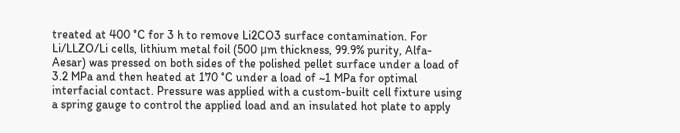treated at 400 °C for 3 h to remove Li2CO3 surface contamination. For Li/LLZO/Li cells, lithium metal foil (500 μm thickness, 99.9% purity, Alfa-Aesar) was pressed on both sides of the polished pellet surface under a load of 3.2 MPa and then heated at 170 °C under a load of ~1 MPa for optimal interfacial contact. Pressure was applied with a custom-built cell fixture using a spring gauge to control the applied load and an insulated hot plate to apply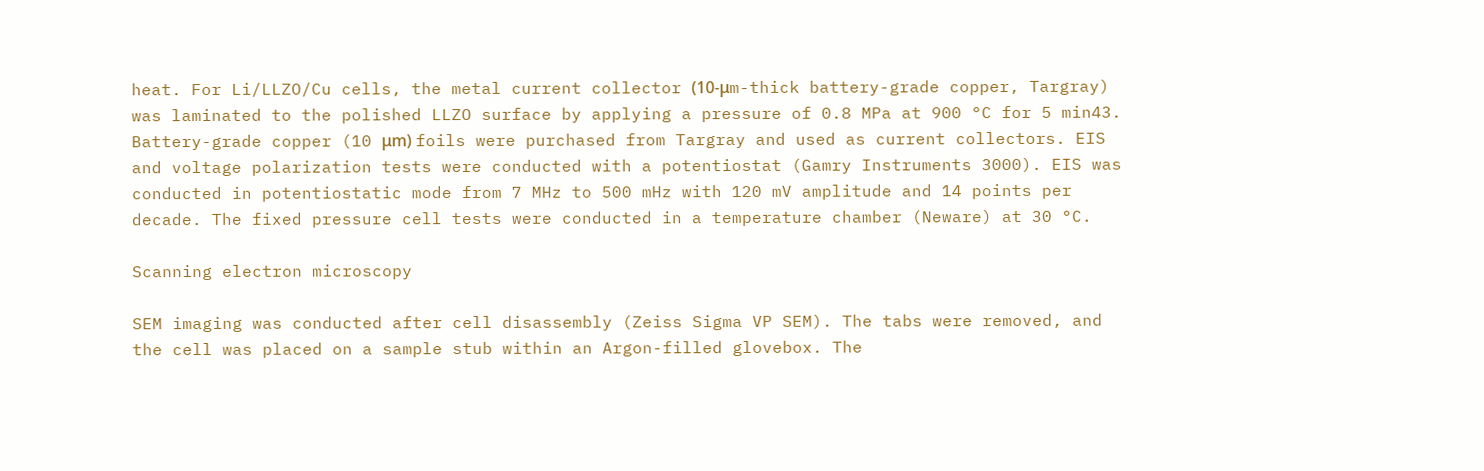heat. For Li/LLZO/Cu cells, the metal current collector (10-μm-thick battery-grade copper, Targray) was laminated to the polished LLZO surface by applying a pressure of 0.8 MPa at 900 °C for 5 min43. Battery-grade copper (10 μm) foils were purchased from Targray and used as current collectors. EIS and voltage polarization tests were conducted with a potentiostat (Gamry Instruments 3000). EIS was conducted in potentiostatic mode from 7 MHz to 500 mHz with 120 mV amplitude and 14 points per decade. The fixed pressure cell tests were conducted in a temperature chamber (Neware) at 30 °C.

Scanning electron microscopy

SEM imaging was conducted after cell disassembly (Zeiss Sigma VP SEM). The tabs were removed, and the cell was placed on a sample stub within an Argon-filled glovebox. The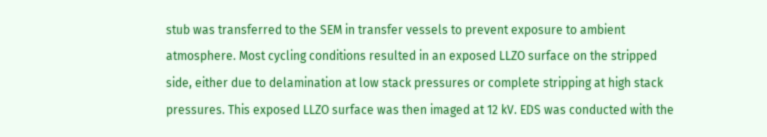stub was transferred to the SEM in transfer vessels to prevent exposure to ambient atmosphere. Most cycling conditions resulted in an exposed LLZO surface on the stripped side, either due to delamination at low stack pressures or complete stripping at high stack pressures. This exposed LLZO surface was then imaged at 12 kV. EDS was conducted with the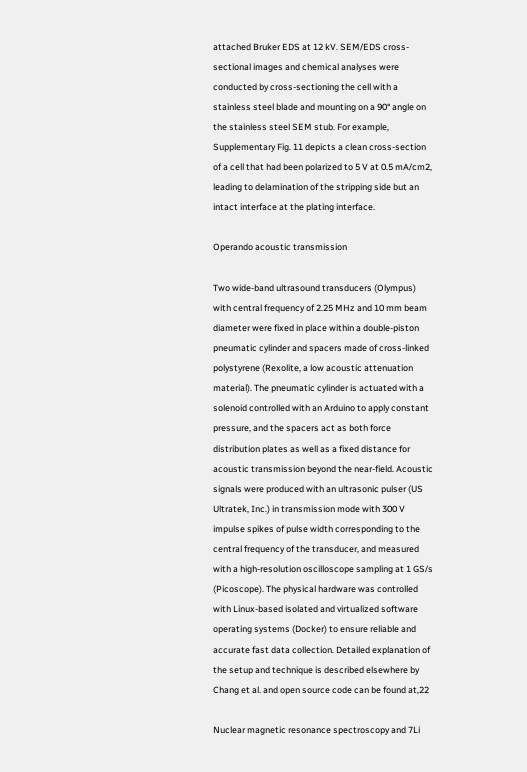attached Bruker EDS at 12 kV. SEM/EDS cross-sectional images and chemical analyses were conducted by cross-sectioning the cell with a stainless steel blade and mounting on a 90° angle on the stainless steel SEM stub. For example, Supplementary Fig. 11 depicts a clean cross-section of a cell that had been polarized to 5 V at 0.5 mA/cm2, leading to delamination of the stripping side but an intact interface at the plating interface.

Operando acoustic transmission

Two wide-band ultrasound transducers (Olympus) with central frequency of 2.25 MHz and 10 mm beam diameter were fixed in place within a double-piston pneumatic cylinder and spacers made of cross-linked polystyrene (Rexolite, a low acoustic attenuation material). The pneumatic cylinder is actuated with a solenoid controlled with an Arduino to apply constant pressure, and the spacers act as both force distribution plates as well as a fixed distance for acoustic transmission beyond the near-field. Acoustic signals were produced with an ultrasonic pulser (US Ultratek, Inc.) in transmission mode with 300 V impulse spikes of pulse width corresponding to the central frequency of the transducer, and measured with a high-resolution oscilloscope sampling at 1 GS/s (Picoscope). The physical hardware was controlled with Linux-based isolated and virtualized software operating systems (Docker) to ensure reliable and accurate fast data collection. Detailed explanation of the setup and technique is described elsewhere by Chang et al. and open source code can be found at,22

Nuclear magnetic resonance spectroscopy and 7Li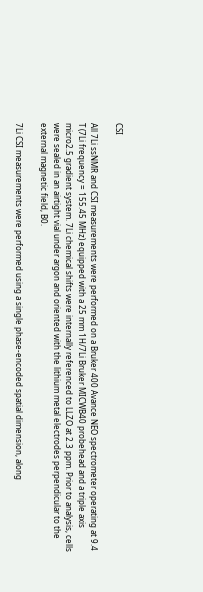CSI

All 7Li ssNMR and CSI measurements were performed on a Bruker 400 Avance NEO spectrometer operating at 9.4 T (7Li frequency = 155.45 MHz) equipped with a 25 mm 1H/7Li Bruker MICWB40 probehead and a triple axis micro2.5 gradient system. 7Li chemical shifts were internally referenced to LLZO at 2.3 ppm. Prior to analysis, cells were sealed in an airtight vial under argon and oriented with the lithium metal electrodes perpendicular to the external magnetic field, B0.

7Li CSI measurements were performed using a single phase-encoded spatial dimension, along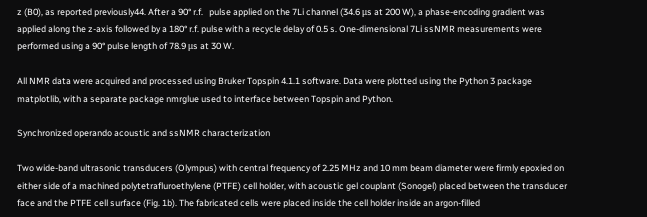z (B0), as reported previously44. After a 90° r.f.   pulse applied on the 7Li channel (34.6 μs at 200 W), a phase-encoding gradient was applied along the z-axis followed by a 180° r.f. pulse with a recycle delay of 0.5 s. One-dimensional 7Li ssNMR measurements were performed using a 90° pulse length of 78.9 μs at 30 W.

All NMR data were acquired and processed using Bruker Topspin 4.1.1 software. Data were plotted using the Python 3 package matplotlib, with a separate package nmrglue used to interface between Topspin and Python.

Synchronized operando acoustic and ssNMR characterization

Two wide-band ultrasonic transducers (Olympus) with central frequency of 2.25 MHz and 10 mm beam diameter were firmly epoxied on either side of a machined polytetrafluroethylene (PTFE) cell holder, with acoustic gel couplant (Sonogel) placed between the transducer face and the PTFE cell surface (Fig. 1b). The fabricated cells were placed inside the cell holder inside an argon-filled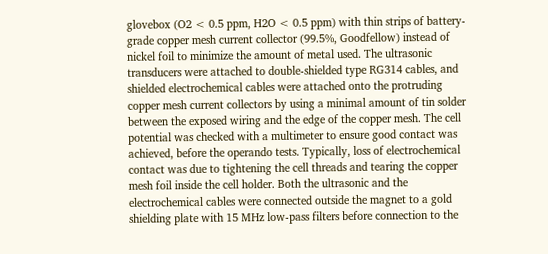glovebox (O2 < 0.5 ppm, H2O < 0.5 ppm) with thin strips of battery-grade copper mesh current collector (99.5%, Goodfellow) instead of nickel foil to minimize the amount of metal used. The ultrasonic transducers were attached to double-shielded type RG314 cables, and shielded electrochemical cables were attached onto the protruding copper mesh current collectors by using a minimal amount of tin solder between the exposed wiring and the edge of the copper mesh. The cell potential was checked with a multimeter to ensure good contact was achieved, before the operando tests. Typically, loss of electrochemical contact was due to tightening the cell threads and tearing the copper mesh foil inside the cell holder. Both the ultrasonic and the electrochemical cables were connected outside the magnet to a gold shielding plate with 15 MHz low-pass filters before connection to the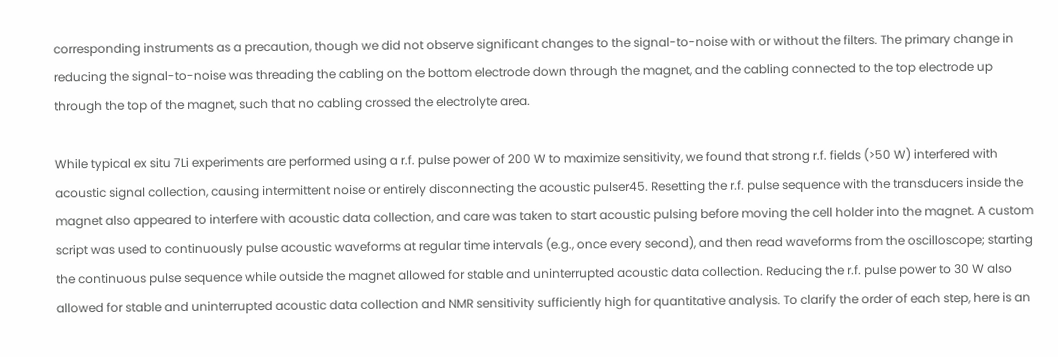corresponding instruments as a precaution, though we did not observe significant changes to the signal-to-noise with or without the filters. The primary change in reducing the signal-to-noise was threading the cabling on the bottom electrode down through the magnet, and the cabling connected to the top electrode up through the top of the magnet, such that no cabling crossed the electrolyte area.

While typical ex situ 7Li experiments are performed using a r.f. pulse power of 200 W to maximize sensitivity, we found that strong r.f. fields (>50 W) interfered with acoustic signal collection, causing intermittent noise or entirely disconnecting the acoustic pulser45. Resetting the r.f. pulse sequence with the transducers inside the magnet also appeared to interfere with acoustic data collection, and care was taken to start acoustic pulsing before moving the cell holder into the magnet. A custom script was used to continuously pulse acoustic waveforms at regular time intervals (e.g., once every second), and then read waveforms from the oscilloscope; starting the continuous pulse sequence while outside the magnet allowed for stable and uninterrupted acoustic data collection. Reducing the r.f. pulse power to 30 W also allowed for stable and uninterrupted acoustic data collection and NMR sensitivity sufficiently high for quantitative analysis. To clarify the order of each step, here is an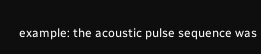example: the acoustic pulse sequence was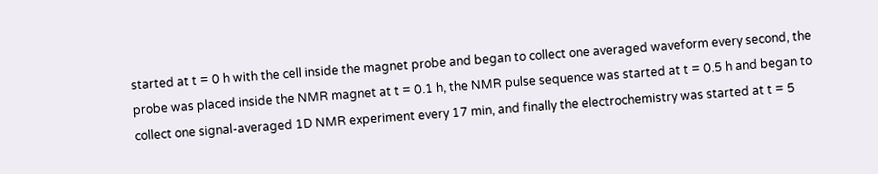started at t = 0 h with the cell inside the magnet probe and began to collect one averaged waveform every second, the probe was placed inside the NMR magnet at t = 0.1 h, the NMR pulse sequence was started at t = 0.5 h and began to collect one signal-averaged 1D NMR experiment every 17 min, and finally the electrochemistry was started at t = 5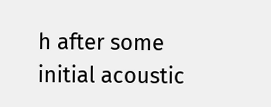h after some initial acoustic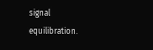signal equilibration.